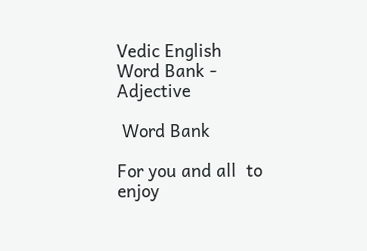Vedic English
Word Bank - Adjective

 Word Bank

For you and all  to enjoy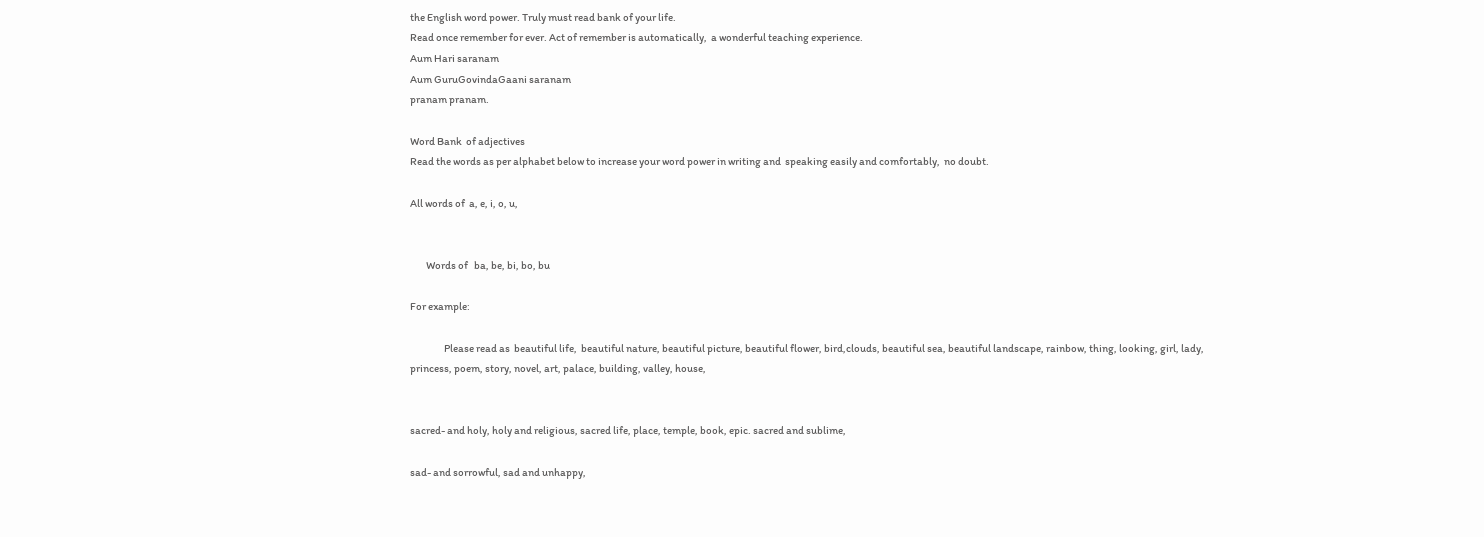the English word power. Truly must read bank of your life.
Read once remember for ever. Act of remember is automatically,  a wonderful teaching experience.
Aum Hari saranam
Aum GuruGovindaGaani saranam
pranam pranam.

Word Bank  of adjectives
Read the words as per alphabet below to increase your word power in writing and  speaking easily and comfortably,  no doubt.

All words of  a, e, i, o, u,


        Words of   ba, be, bi, bo, bu

For example:

                 Please read as  beautiful life,  beautiful nature, beautiful picture, beautiful flower, bird,clouds, beautiful sea, beautiful landscape, rainbow, thing, looking, girl, lady, princess, poem, story, novel, art, palace, building, valley, house,


sacred- and holy, holy and religious, sacred life, place, temple, book, epic. sacred and sublime,

sad- and sorrowful, sad and unhappy,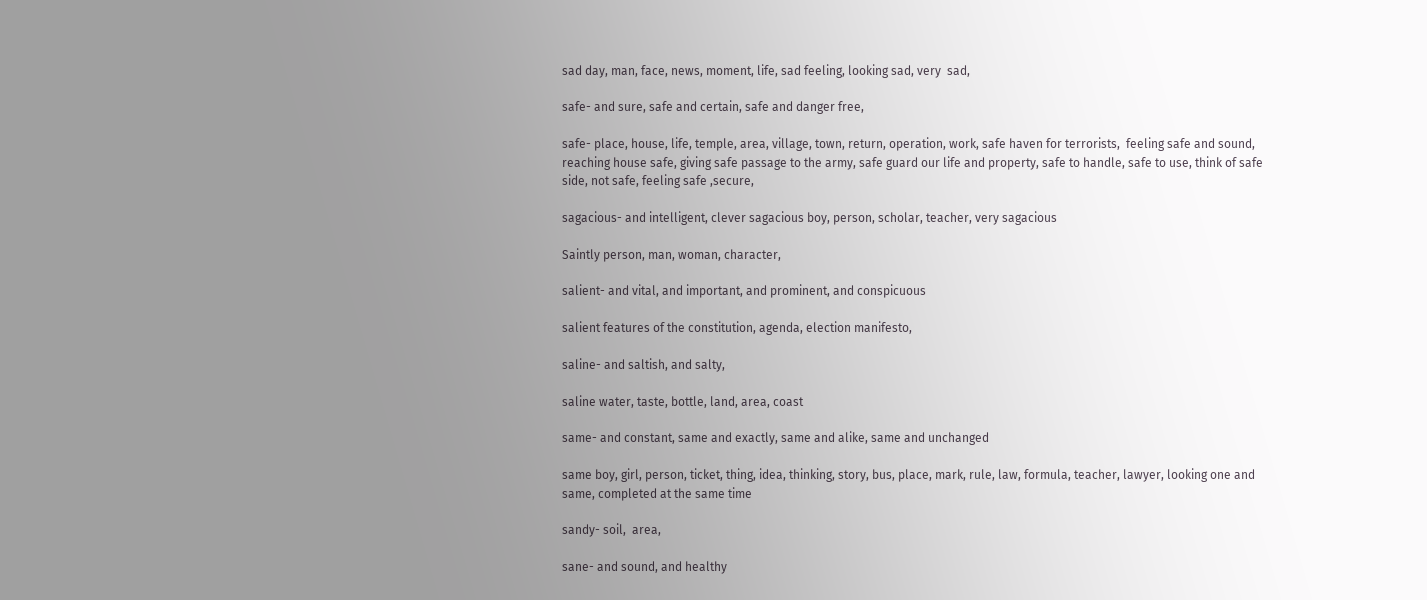sad day, man, face, news, moment, life, sad feeling, looking sad, very  sad,

safe- and sure, safe and certain, safe and danger free,

safe- place, house, life, temple, area, village, town, return, operation, work, safe haven for terrorists,  feeling safe and sound, reaching house safe, giving safe passage to the army, safe guard our life and property, safe to handle, safe to use, think of safe side, not safe, feeling safe ,secure,

sagacious- and intelligent, clever sagacious boy, person, scholar, teacher, very sagacious

Saintly person, man, woman, character,

salient- and vital, and important, and prominent, and conspicuous

salient features of the constitution, agenda, election manifesto,

saline- and saltish, and salty,

saline water, taste, bottle, land, area, coast

same- and constant, same and exactly, same and alike, same and unchanged

same boy, girl, person, ticket, thing, idea, thinking, story, bus, place, mark, rule, law, formula, teacher, lawyer, looking one and same, completed at the same time

sandy- soil,  area,

sane- and sound, and healthy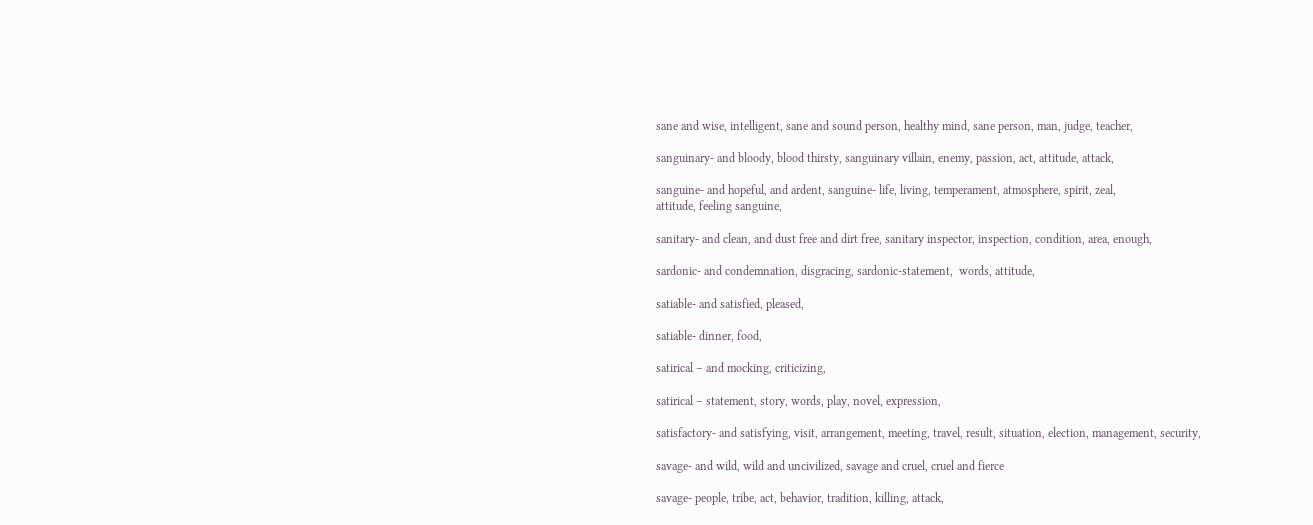sane and wise, intelligent, sane and sound person, healthy mind, sane person, man, judge, teacher,

sanguinary- and bloody, blood thirsty, sanguinary villain, enemy, passion, act, attitude, attack,

sanguine- and hopeful, and ardent, sanguine- life, living, temperament, atmosphere, spirit, zeal,
attitude, feeling sanguine,

sanitary- and clean, and dust free and dirt free, sanitary inspector, inspection, condition, area, enough,

sardonic- and condemnation, disgracing, sardonic-statement,  words, attitude,

satiable- and satisfied, pleased,

satiable- dinner, food,

satirical – and mocking, criticizing,

satirical – statement, story, words, play, novel, expression,

satisfactory- and satisfying, visit, arrangement, meeting, travel, result, situation, election, management, security,

savage- and wild, wild and uncivilized, savage and cruel, cruel and fierce

savage- people, tribe, act, behavior, tradition, killing, attack,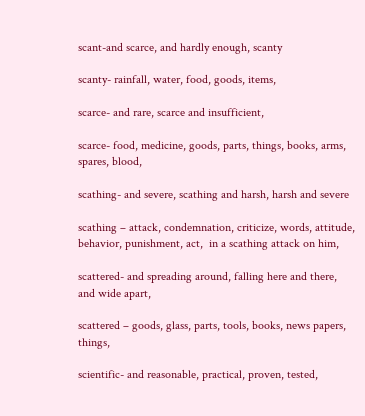scant-and scarce, and hardly enough, scanty

scanty- rainfall, water, food, goods, items,

scarce- and rare, scarce and insufficient,

scarce- food, medicine, goods, parts, things, books, arms, spares, blood,

scathing- and severe, scathing and harsh, harsh and severe

scathing – attack, condemnation, criticize, words, attitude, behavior, punishment, act,  in a scathing attack on him,

scattered- and spreading around, falling here and there, and wide apart,

scattered – goods, glass, parts, tools, books, news papers, things,

scientific- and reasonable, practical, proven, tested,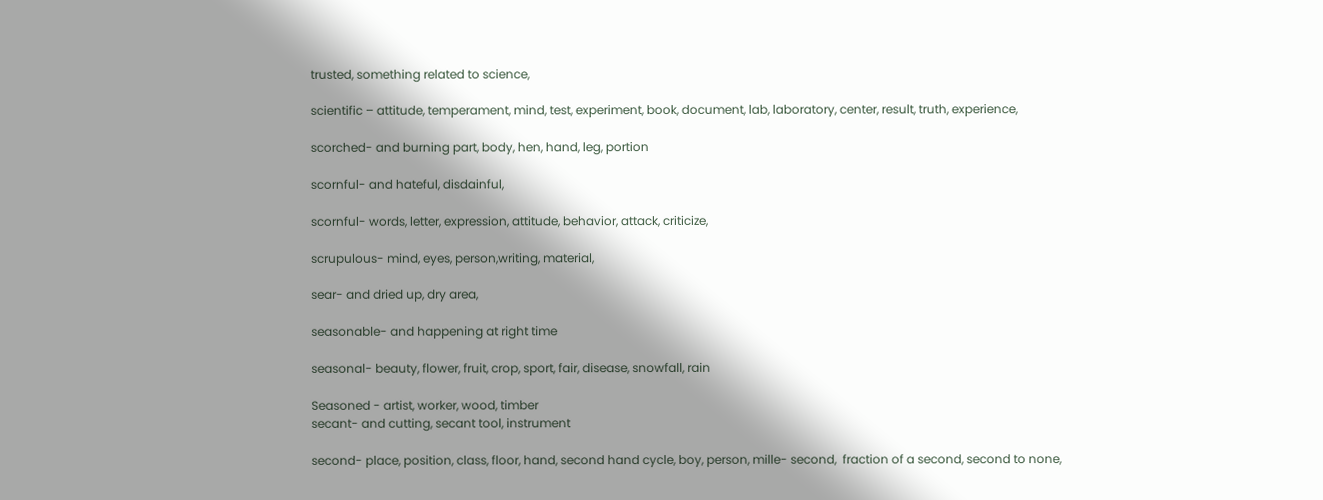trusted, something related to science,

scientific – attitude, temperament, mind, test, experiment, book, document, lab, laboratory, center, result, truth, experience,

scorched- and burning part, body, hen, hand, leg, portion

scornful- and hateful, disdainful,

scornful- words, letter, expression, attitude, behavior, attack, criticize,

scrupulous- mind, eyes, person,writing, material,

sear- and dried up, dry area,

seasonable- and happening at right time

seasonal- beauty, flower, fruit, crop, sport, fair, disease, snowfall, rain

Seasoned - artist, worker, wood, timber
secant- and cutting, secant tool, instrument

second- place, position, class, floor, hand, second hand cycle, boy, person, mille- second,  fraction of a second, second to none,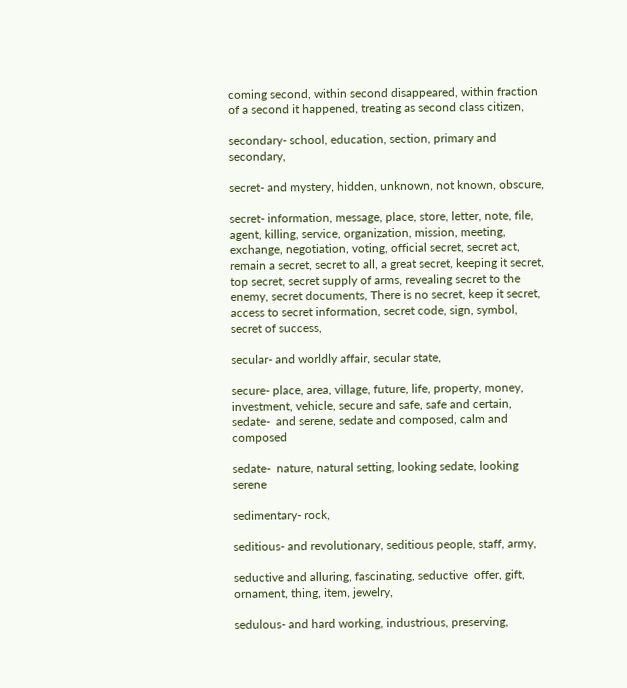coming second, within second disappeared, within fraction of a second it happened, treating as second class citizen,

secondary- school, education, section, primary and secondary,

secret- and mystery, hidden, unknown, not known, obscure,

secret- information, message, place, store, letter, note, file, agent, killing, service, organization, mission, meeting, exchange, negotiation, voting, official secret, secret act, remain a secret, secret to all, a great secret, keeping it secret, top secret, secret supply of arms, revealing secret to the enemy, secret documents, There is no secret, keep it secret, access to secret information, secret code, sign, symbol, secret of success,

secular- and worldly affair, secular state,

secure- place, area, village, future, life, property, money, investment, vehicle, secure and safe, safe and certain,
sedate-  and serene, sedate and composed, calm and composed

sedate-  nature, natural setting, looking sedate, looking serene

sedimentary- rock,

seditious- and revolutionary, seditious people, staff, army,

seductive and alluring, fascinating, seductive  offer, gift, ornament, thing, item, jewelry,

sedulous- and hard working, industrious, preserving,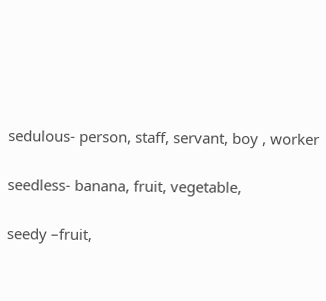sedulous- person, staff, servant, boy , worker

seedless- banana, fruit, vegetable,

seedy –fruit,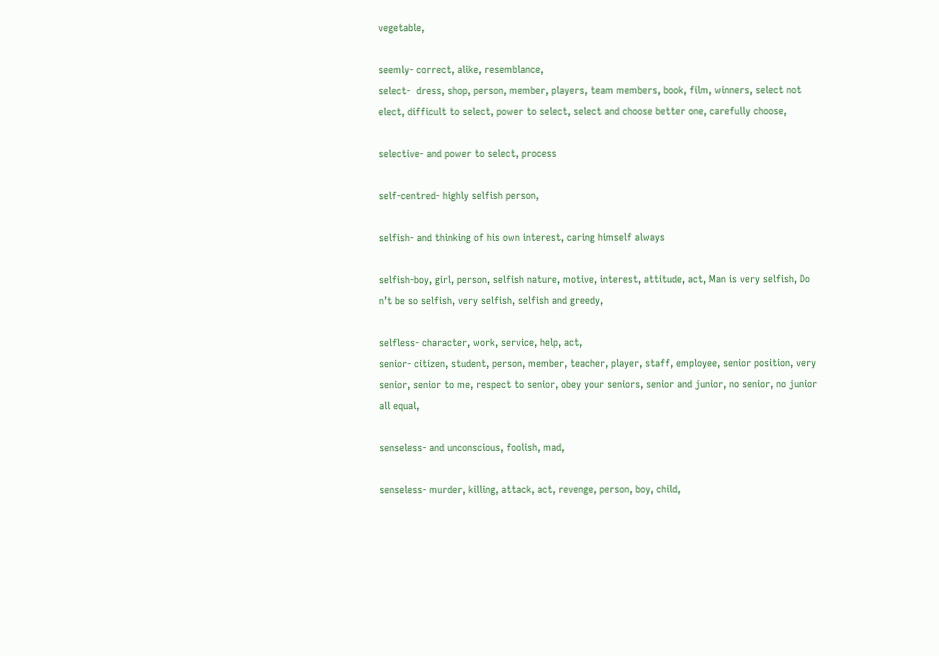vegetable,

seemly- correct, alike, resemblance,
select-  dress, shop, person, member, players, team members, book, film, winners, select not elect, difficult to select, power to select, select and choose better one, carefully choose,

selective- and power to select, process

self-centred- highly selfish person,

selfish- and thinking of his own interest, caring himself always

selfish-boy, girl, person, selfish nature, motive, interest, attitude, act, Man is very selfish, Do n’t be so selfish, very selfish, selfish and greedy,

selfless- character, work, service, help, act,
senior- citizen, student, person, member, teacher, player, staff, employee, senior position, very senior, senior to me, respect to senior, obey your seniors, senior and junior, no senior, no junior all equal,

senseless- and unconscious, foolish, mad,

senseless- murder, killing, attack, act, revenge, person, boy, child,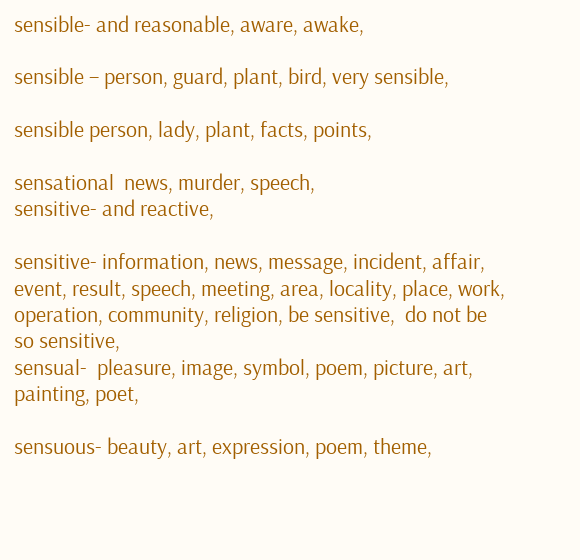sensible- and reasonable, aware, awake,

sensible – person, guard, plant, bird, very sensible,

sensible person, lady, plant, facts, points,

sensational  news, murder, speech,
sensitive- and reactive,

sensitive- information, news, message, incident, affair, event, result, speech, meeting, area, locality, place, work, operation, community, religion, be sensitive,  do not be so sensitive,
sensual-  pleasure, image, symbol, poem, picture, art, painting, poet,

sensuous- beauty, art, expression, poem, theme,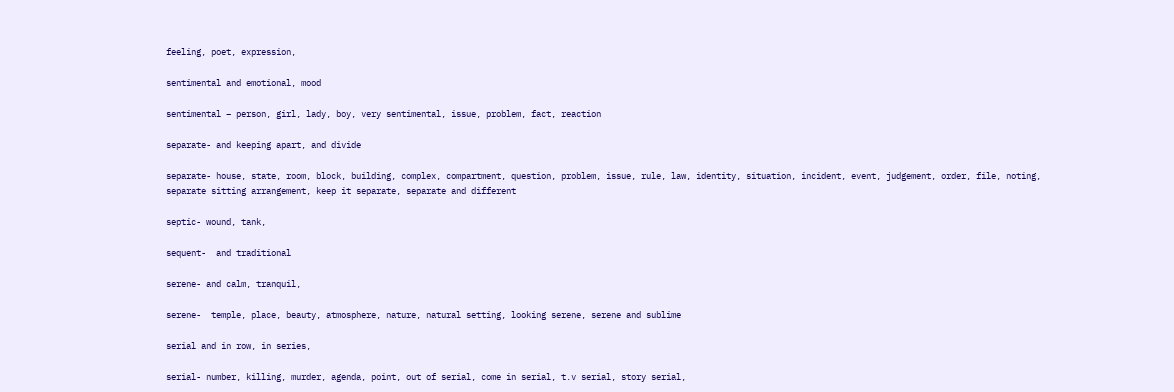feeling, poet, expression,

sentimental and emotional, mood

sentimental – person, girl, lady, boy, very sentimental, issue, problem, fact, reaction

separate- and keeping apart, and divide

separate- house, state, room, block, building, complex, compartment, question, problem, issue, rule, law, identity, situation, incident, event, judgement, order, file, noting, separate sitting arrangement, keep it separate, separate and different

septic- wound, tank,

sequent-  and traditional

serene- and calm, tranquil,

serene-  temple, place, beauty, atmosphere, nature, natural setting, looking serene, serene and sublime

serial and in row, in series,

serial- number, killing, murder, agenda, point, out of serial, come in serial, t.v serial, story serial,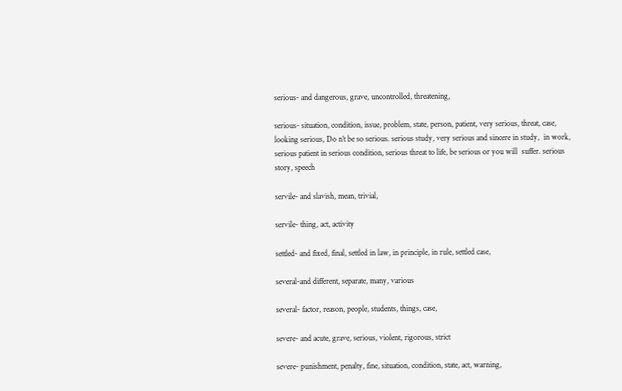serious- and dangerous, grave, uncontrolled, threatening,

serious- situation, condition, issue, problem, state, person, patient, very serious, threat, case, looking serious, Do n’t be so serious. serious study, very serious and sincere in study,  in work, serious patient in serious condition, serious threat to life, be serious or you will  suffer. serious story, speech

servile- and slavish, mean, trivial,

servile- thing, act, activity

settled- and fixed, final, settled in law, in principle, in rule, settled case,

several-and different, separate, many, various

several- factor, reason, people, students, things, case,

severe- and acute, grave, serious, violent, rigorous, strict

severe- punishment, penalty, fine, situation, condition, state, act, warning,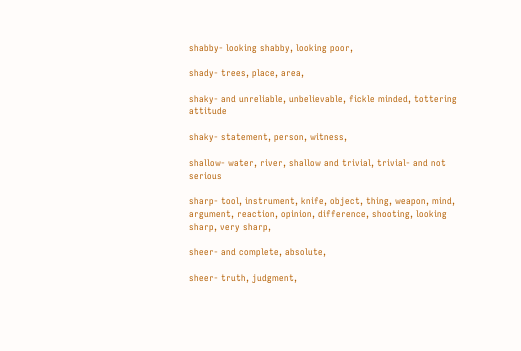shabby- looking shabby, looking poor,

shady- trees, place, area,

shaky- and unreliable, unbelievable, fickle minded, tottering attitude

shaky- statement, person, witness,

shallow- water, river, shallow and trivial, trivial- and not serious

sharp- tool, instrument, knife, object, thing, weapon, mind, argument, reaction, opinion, difference, shooting, looking sharp, very sharp,

sheer- and complete, absolute,

sheer- truth, judgment,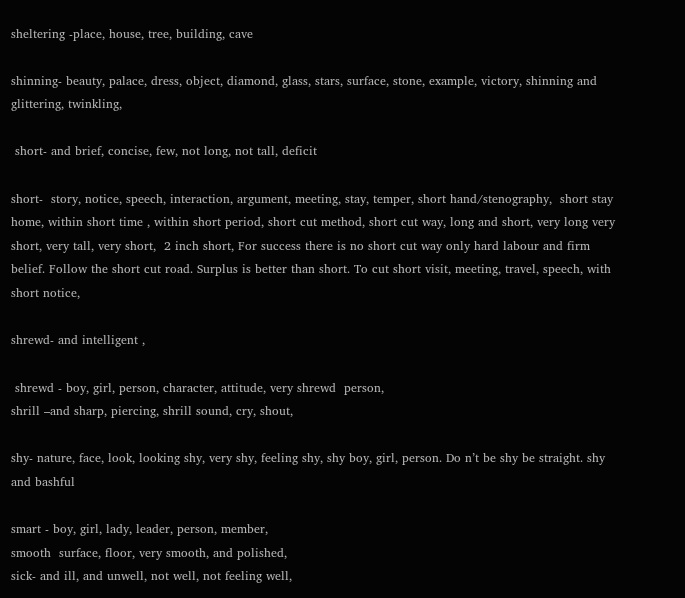sheltering -place, house, tree, building, cave

shinning- beauty, palace, dress, object, diamond, glass, stars, surface, stone, example, victory, shinning and glittering, twinkling,

 short- and brief, concise, few, not long, not tall, deficit

short-  story, notice, speech, interaction, argument, meeting, stay, temper, short hand/stenography,  short stay home, within short time , within short period, short cut method, short cut way, long and short, very long very short, very tall, very short,  2 inch short, For success there is no short cut way only hard labour and firm belief. Follow the short cut road. Surplus is better than short. To cut short visit, meeting, travel, speech, with short notice,

shrewd- and intelligent ,

 shrewd - boy, girl, person, character, attitude, very shrewd  person,
shrill –and sharp, piercing, shrill sound, cry, shout,

shy- nature, face, look, looking shy, very shy, feeling shy, shy boy, girl, person. Do n’t be shy be straight. shy and bashful

smart - boy, girl, lady, leader, person, member,
smooth  surface, floor, very smooth, and polished,
sick- and ill, and unwell, not well, not feeling well,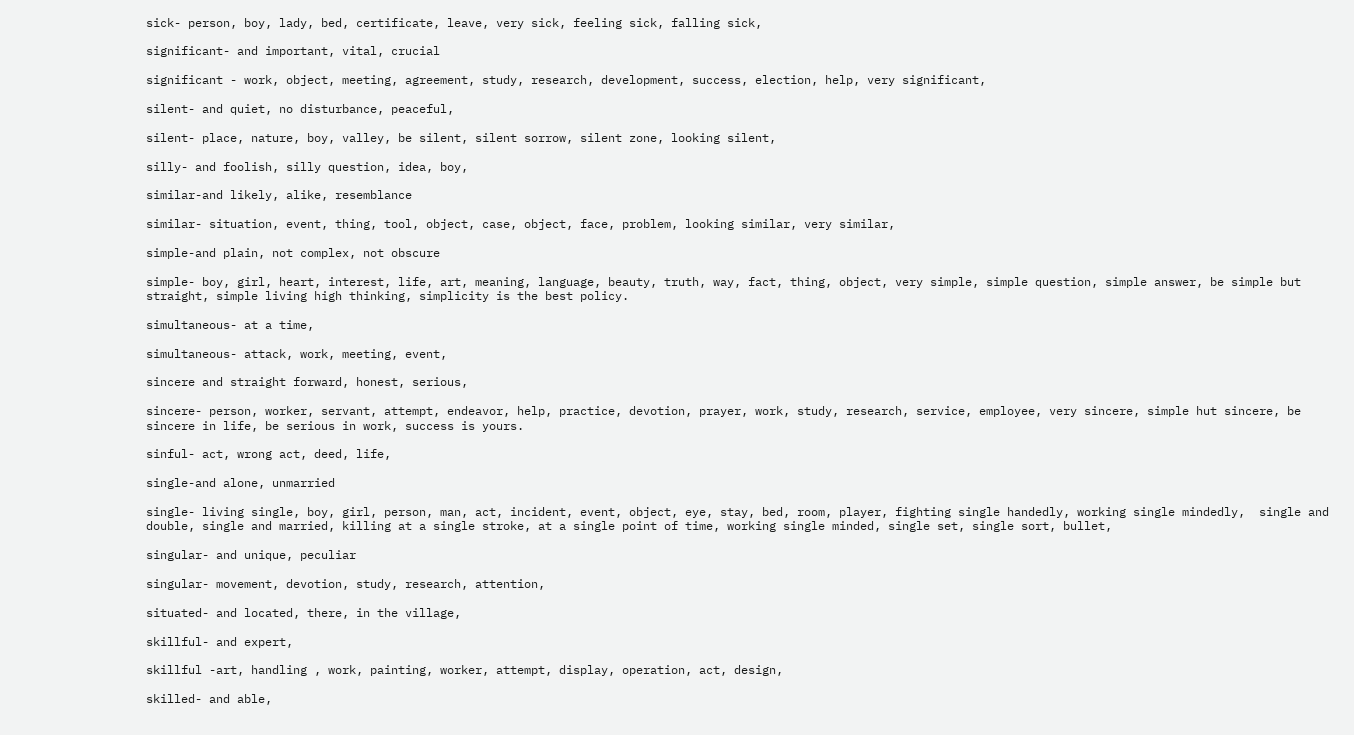sick- person, boy, lady, bed, certificate, leave, very sick, feeling sick, falling sick,

significant- and important, vital, crucial

significant - work, object, meeting, agreement, study, research, development, success, election, help, very significant,

silent- and quiet, no disturbance, peaceful,

silent- place, nature, boy, valley, be silent, silent sorrow, silent zone, looking silent,

silly- and foolish, silly question, idea, boy,

similar-and likely, alike, resemblance

similar- situation, event, thing, tool, object, case, object, face, problem, looking similar, very similar,

simple-and plain, not complex, not obscure

simple- boy, girl, heart, interest, life, art, meaning, language, beauty, truth, way, fact, thing, object, very simple, simple question, simple answer, be simple but straight, simple living high thinking, simplicity is the best policy.

simultaneous- at a time,

simultaneous- attack, work, meeting, event,

sincere and straight forward, honest, serious,

sincere- person, worker, servant, attempt, endeavor, help, practice, devotion, prayer, work, study, research, service, employee, very sincere, simple hut sincere, be sincere in life, be serious in work, success is yours.

sinful- act, wrong act, deed, life,

single-and alone, unmarried

single- living single, boy, girl, person, man, act, incident, event, object, eye, stay, bed, room, player, fighting single handedly, working single mindedly,  single and double, single and married, killing at a single stroke, at a single point of time, working single minded, single set, single sort, bullet,

singular- and unique, peculiar

singular- movement, devotion, study, research, attention,

situated- and located, there, in the village,

skillful- and expert,

skillful -art, handling , work, painting, worker, attempt, display, operation, act, design,

skilled- and able,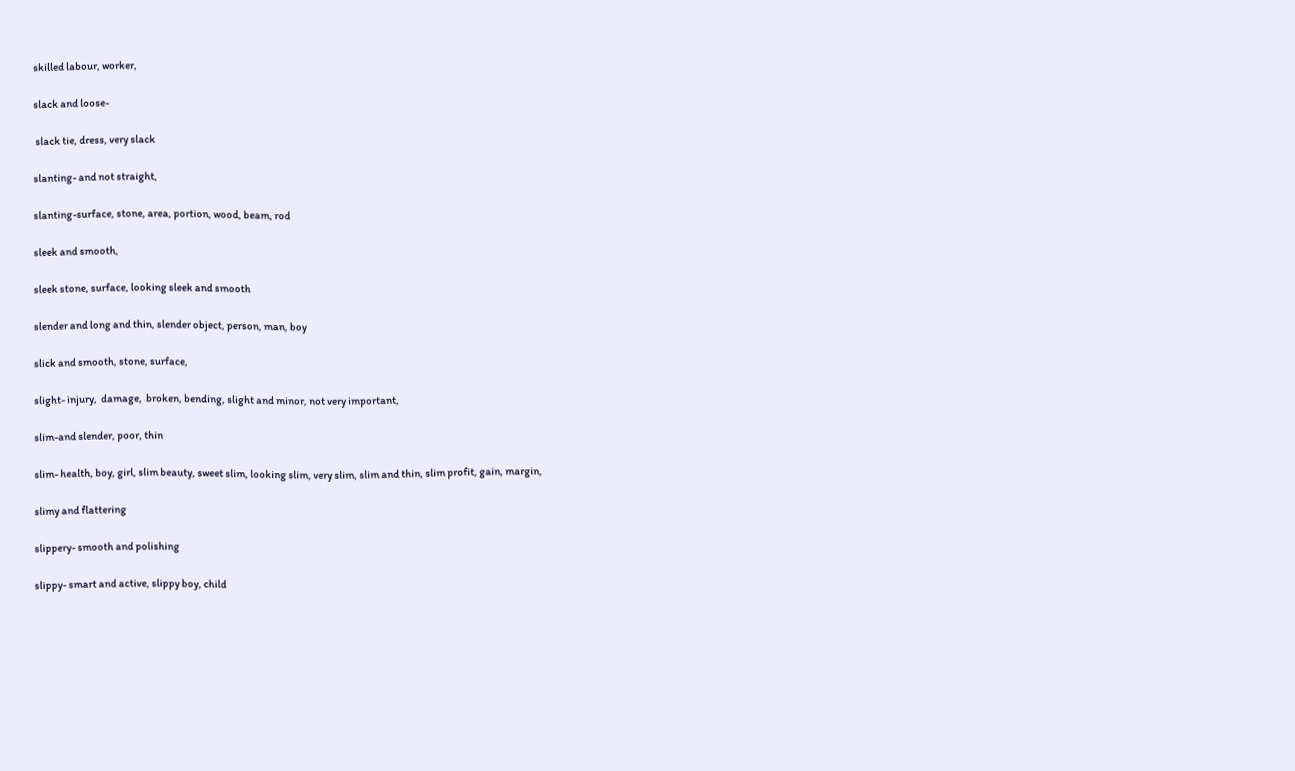skilled labour, worker,

slack and loose-

 slack tie, dress, very slack

slanting- and not straight,

slanting-surface, stone, area, portion, wood, beam, rod

sleek and smooth,

sleek stone, surface, looking sleek and smooth

slender and long and thin, slender object, person, man, boy

slick and smooth, stone, surface,

slight- injury,  damage,  broken, bending, slight and minor, not very important,

slim-and slender, poor, thin

slim- health, boy, girl, slim beauty, sweet slim, looking slim, very slim, slim and thin, slim profit, gain, margin,

slimy and flattering

slippery- smooth and polishing

slippy- smart and active, slippy boy, child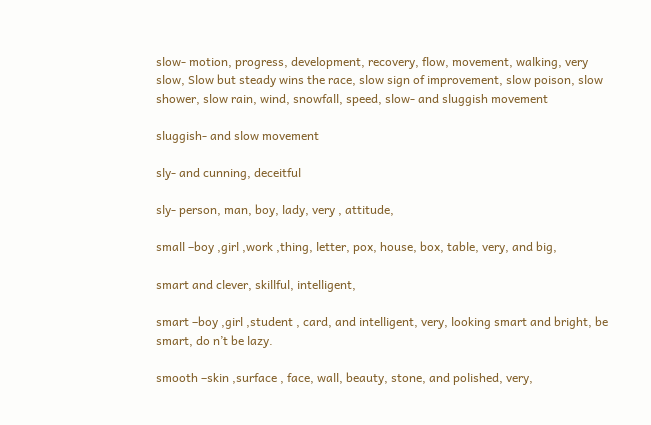slow- motion, progress, development, recovery, flow, movement, walking, very slow, Slow but steady wins the race, slow sign of improvement, slow poison, slow shower, slow rain, wind, snowfall, speed, slow- and sluggish movement

sluggish- and slow movement

sly- and cunning, deceitful

sly- person, man, boy, lady, very , attitude,

small –boy ,girl ,work ,thing, letter, pox, house, box, table, very, and big,

smart and clever, skillful, intelligent,

smart –boy ,girl ,student , card, and intelligent, very, looking smart and bright, be smart, do n’t be lazy.

smooth –skin ,surface , face, wall, beauty, stone, and polished, very,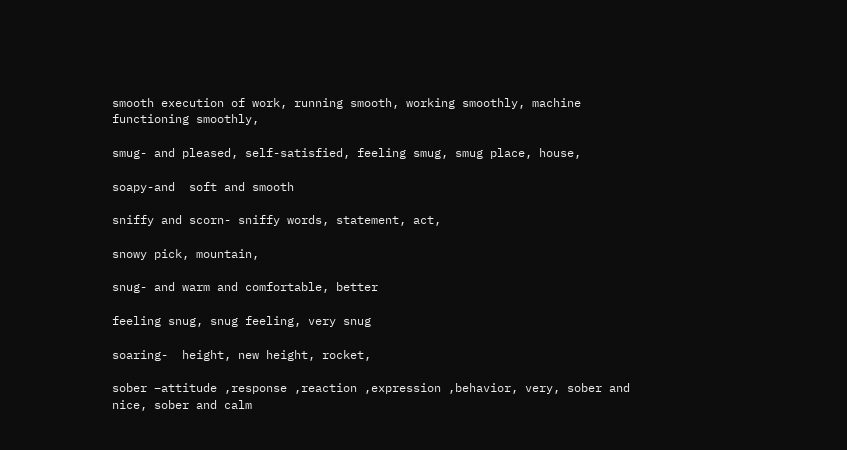smooth execution of work, running smooth, working smoothly, machine functioning smoothly,

smug- and pleased, self-satisfied, feeling smug, smug place, house,

soapy-and  soft and smooth

sniffy and scorn- sniffy words, statement, act,

snowy pick, mountain,

snug- and warm and comfortable, better

feeling snug, snug feeling, very snug

soaring-  height, new height, rocket,

sober –attitude ,response ,reaction ,expression ,behavior, very, sober and nice, sober and calm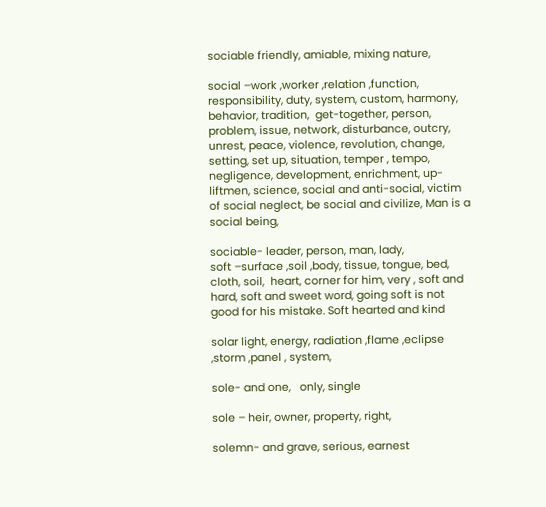sociable friendly, amiable, mixing nature,

social –work ,worker ,relation ,function, responsibility, duty, system, custom, harmony, behavior, tradition,  get-together, person, problem, issue, network, disturbance, outcry, unrest, peace, violence, revolution, change, setting, set up, situation, temper , tempo, negligence, development, enrichment, up-liftmen, science, social and anti-social, victim of social neglect, be social and civilize, Man is a social being,

sociable- leader, person, man, lady,
soft –surface ,soil ,body, tissue, tongue, bed, cloth, soil,  heart, corner for him, very , soft and hard, soft and sweet word, going soft is not good for his mistake. Soft hearted and kind

solar light, energy, radiation ,flame ,eclipse ,storm ,panel , system,

sole- and one,   only, single

sole – heir, owner, property, right,

solemn- and grave, serious, earnest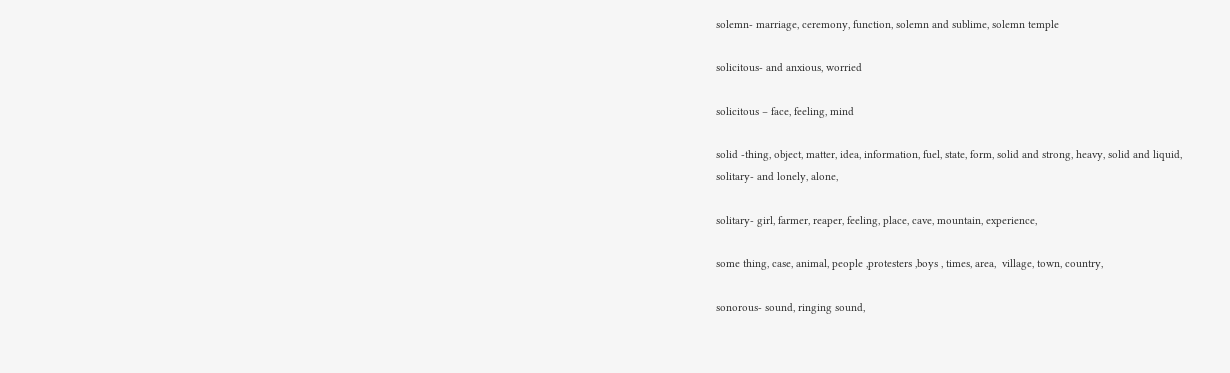solemn- marriage, ceremony, function, solemn and sublime, solemn temple

solicitous- and anxious, worried

solicitous – face, feeling, mind

solid -thing, object, matter, idea, information, fuel, state, form, solid and strong, heavy, solid and liquid,
solitary- and lonely, alone,

solitary- girl, farmer, reaper, feeling, place, cave, mountain, experience,

some thing, case, animal, people ,protesters ,boys , times, area,  village, town, country,

sonorous- sound, ringing sound,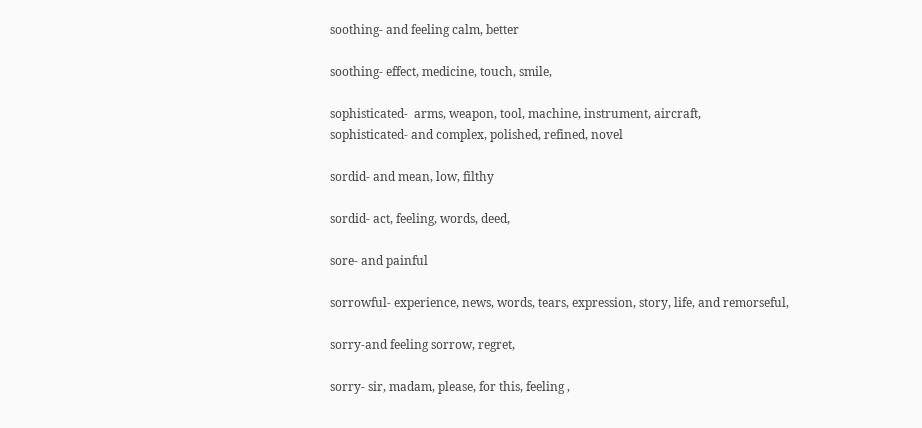soothing- and feeling calm, better

soothing- effect, medicine, touch, smile,

sophisticated-  arms, weapon, tool, machine, instrument, aircraft,
sophisticated- and complex, polished, refined, novel

sordid- and mean, low, filthy

sordid- act, feeling, words, deed,

sore- and painful

sorrowful- experience, news, words, tears, expression, story, life, and remorseful,

sorry-and feeling sorrow, regret,

sorry- sir, madam, please, for this, feeling ,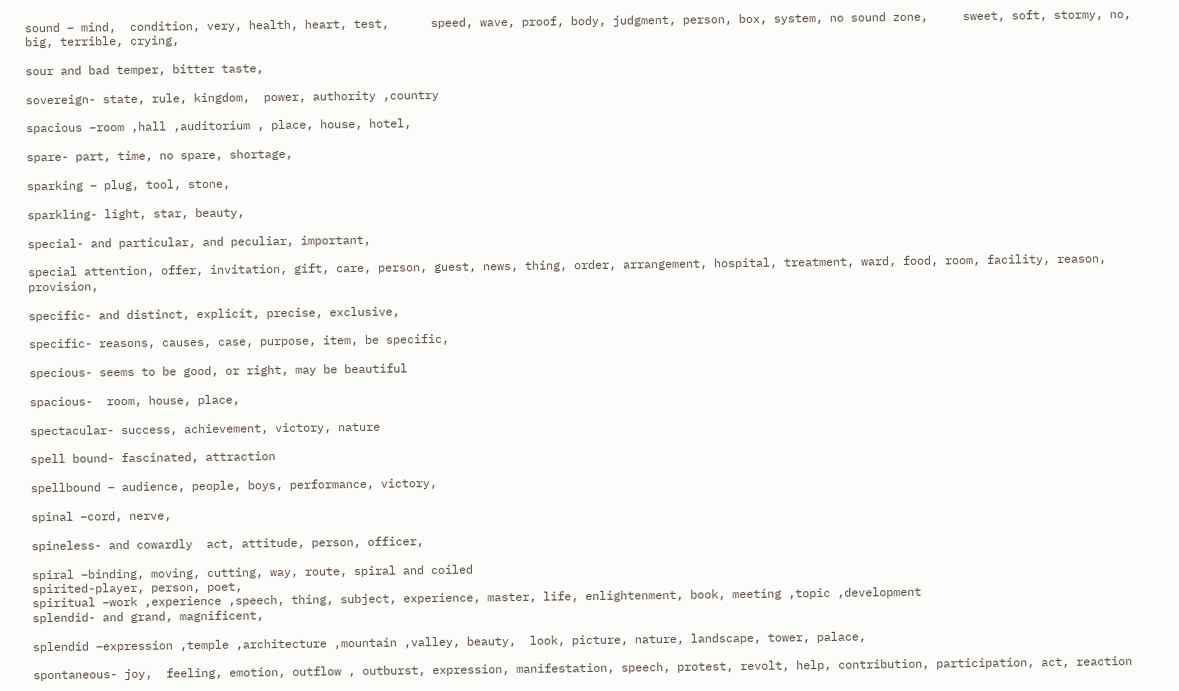sound – mind,  condition, very, health, heart, test,      speed, wave, proof, body, judgment, person, box, system, no sound zone,     sweet, soft, stormy, no, big, terrible, crying,

sour and bad temper, bitter taste,

sovereign- state, rule, kingdom,  power, authority ,country

spacious –room ,hall ,auditorium , place, house, hotel,

spare- part, time, no spare, shortage,

sparking – plug, tool, stone,

sparkling- light, star, beauty,

special- and particular, and peculiar, important,

special attention, offer, invitation, gift, care, person, guest, news, thing, order, arrangement, hospital, treatment, ward, food, room, facility, reason, provision,

specific- and distinct, explicit, precise, exclusive,

specific- reasons, causes, case, purpose, item, be specific,

specious- seems to be good, or right, may be beautiful

spacious-  room, house, place,

spectacular- success, achievement, victory, nature

spell bound- fascinated, attraction

spellbound – audience, people, boys, performance, victory,

spinal –cord, nerve,

spineless- and cowardly  act, attitude, person, officer,

spiral –binding, moving, cutting, way, route, spiral and coiled
spirited-player, person, poet,
spiritual –work ,experience ,speech, thing, subject, experience, master, life, enlightenment, book, meeting ,topic ,development
splendid- and grand, magnificent,

splendid –expression ,temple ,architecture ,mountain ,valley, beauty,  look, picture, nature, landscape, tower, palace,

spontaneous- joy,  feeling, emotion, outflow , outburst, expression, manifestation, speech, protest, revolt, help, contribution, participation, act, reaction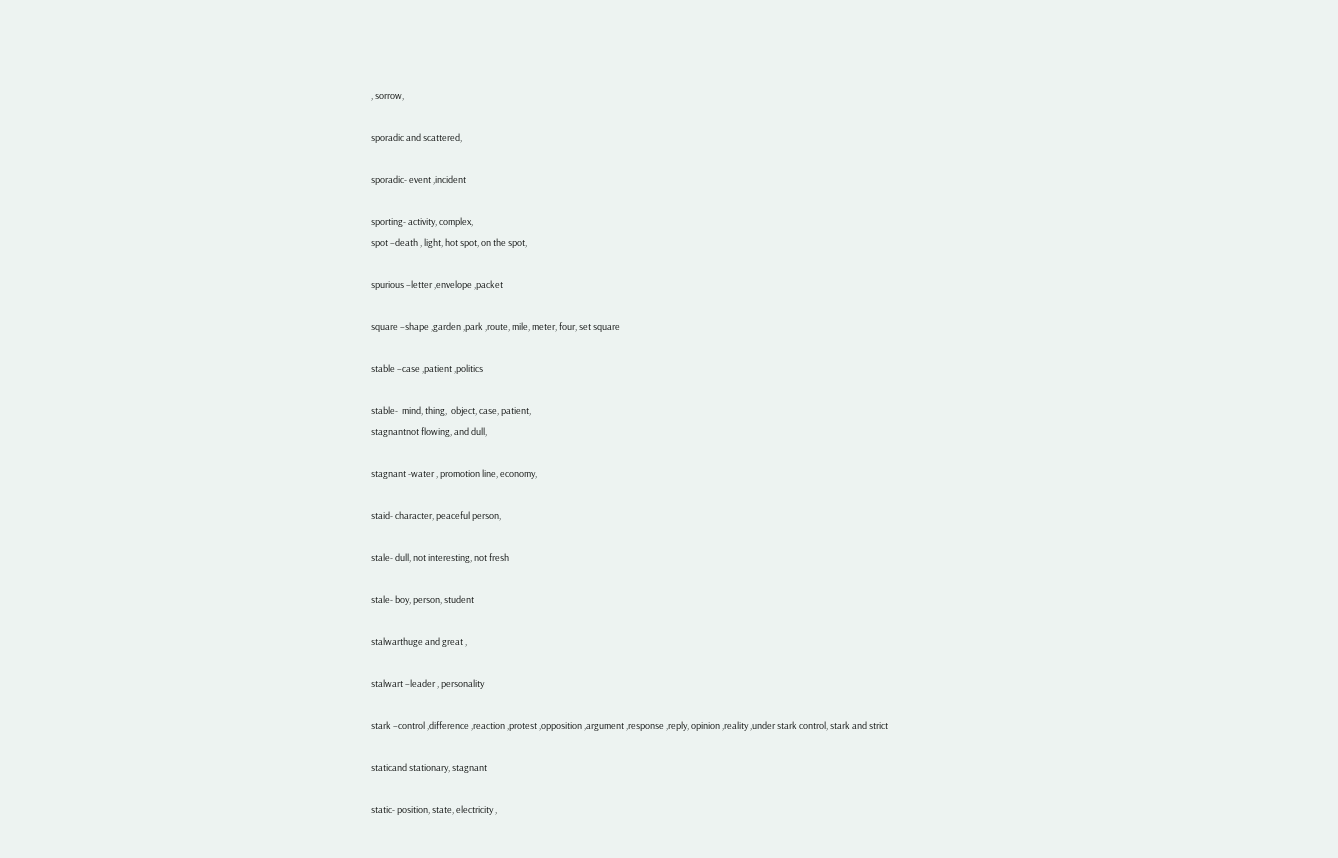, sorrow,

sporadic and scattered,

sporadic- event ,incident

sporting- activity, complex,
spot –death , light, hot spot, on the spot,

spurious –letter ,envelope ,packet

square –shape ,garden ,park ,route, mile, meter, four, set square

stable –case ,patient ,politics

stable-  mind, thing,  object, case, patient,
stagnantnot flowing, and dull,

stagnant -water , promotion line, economy,

staid- character, peaceful person,

stale- dull, not interesting, not fresh

stale- boy, person, student

stalwarthuge and great ,

stalwart –leader , personality

stark –control ,difference ,reaction ,protest ,opposition ,argument ,response ,reply, opinion ,reality ,under stark control, stark and strict

staticand stationary, stagnant

static- position, state, electricity ,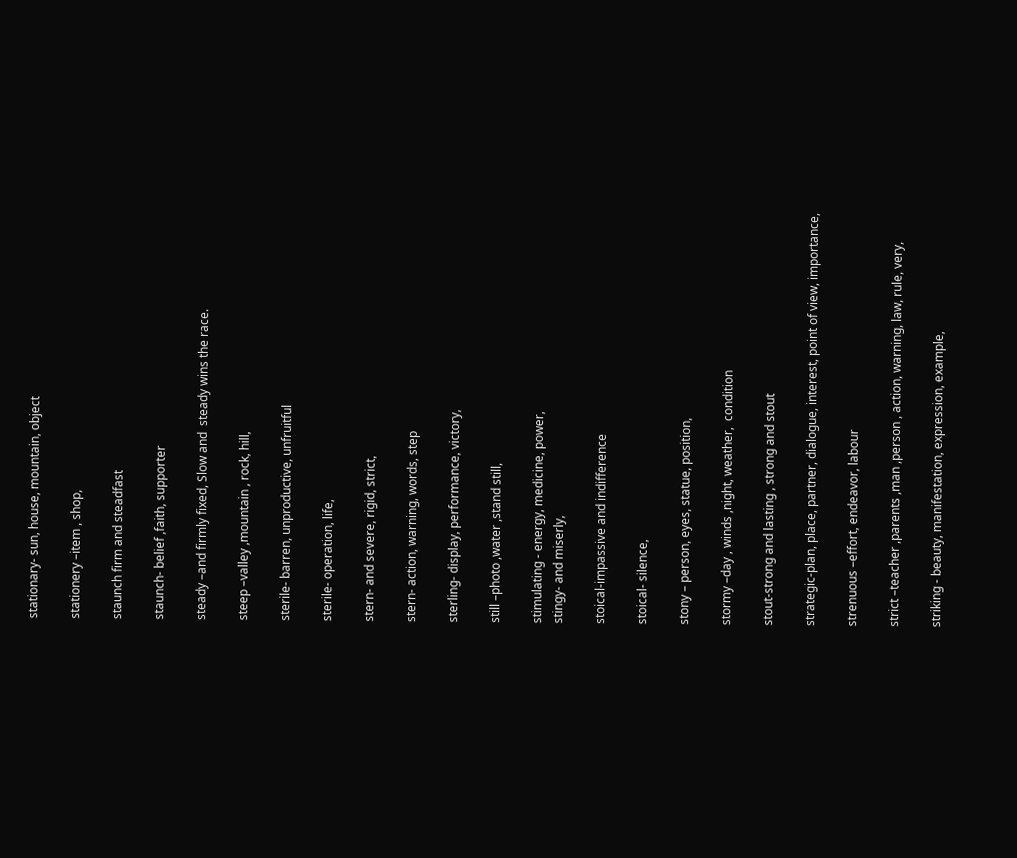stationary- sun, house, mountain, object

stationery –item , shop,

staunch firm and steadfast

staunch- belief ,faith, supporter

steady –and firmly fixed, Slow and  steady wins the race.

steep –valley ,mountain , rock, hill,

sterile- barren, unproductive, unfruitful

sterile- operation, life,

stern- and severe, rigid, strict,

stern- action, warning, words, step

sterling- display, performance, victory,

still –photo ,water ,stand still,

stimulating - energy, medicine, power,
stingy- and miserly,

stoical-impassive and indifference

stoical- silence,

stony – person, eyes, statue, position,

stormy –day , winds ,night, weather,  condition

stout-strong and lasting , strong and stout

strategic-plan, place, partner, dialogue, interest, point of view, importance,

strenuous –effort, endeavor, labour

strict –teacher ,parents ,man ,person , action, warning, law, rule, very,

striking - beauty, manifestation, expression, example,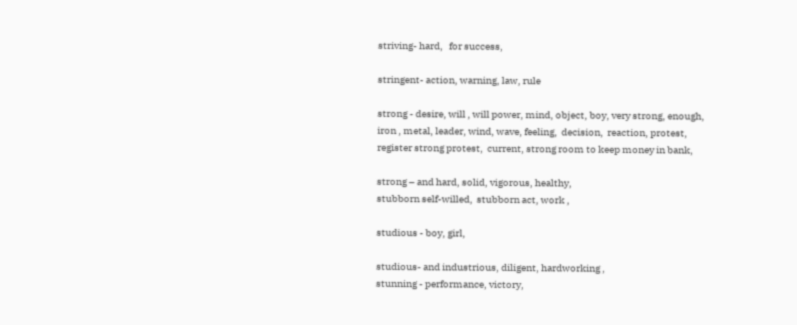striving- hard,   for success,

stringent- action, warning, law, rule

strong - desire, will , will power, mind, object, boy, very strong, enough, iron , metal, leader, wind, wave, feeling,  decision,  reaction, protest, register strong protest,  current, strong room to keep money in bank,

strong – and hard, solid, vigorous, healthy,
stubborn self-willed,  stubborn act, work ,

studious - boy, girl,

studious- and industrious, diligent, hardworking ,
stunning - performance, victory,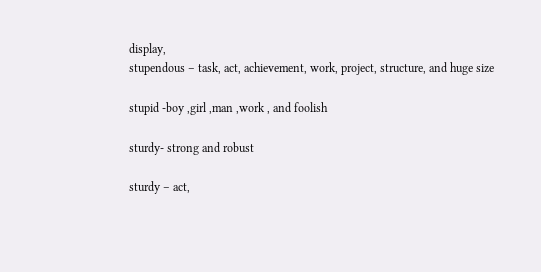display,
stupendous – task, act, achievement, work, project, structure, and huge size

stupid -boy ,girl ,man ,work , and foolish

sturdy- strong and robust

sturdy – act,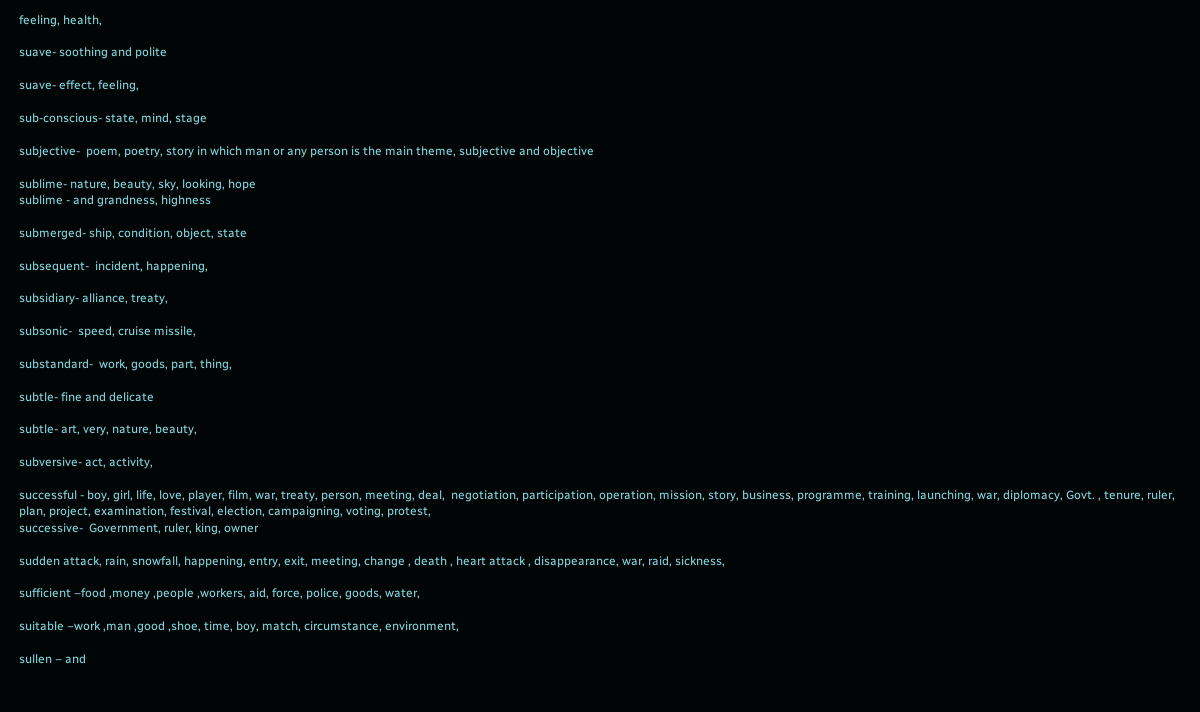feeling, health,

suave- soothing and polite

suave- effect, feeling,

sub-conscious- state, mind, stage

subjective-  poem, poetry, story in which man or any person is the main theme, subjective and objective

sublime- nature, beauty, sky, looking, hope
sublime - and grandness, highness

submerged- ship, condition, object, state

subsequent-  incident, happening,

subsidiary- alliance, treaty,

subsonic-  speed, cruise missile,

substandard-  work, goods, part, thing,

subtle- fine and delicate

subtle- art, very, nature, beauty,

subversive- act, activity,

successful - boy, girl, life, love, player, film, war, treaty, person, meeting, deal,  negotiation, participation, operation, mission, story, business, programme, training, launching, war, diplomacy, Govt. , tenure, ruler, plan, project, examination, festival, election, campaigning, voting, protest,
successive-  Government, ruler, king, owner

sudden attack, rain, snowfall, happening, entry, exit, meeting, change , death , heart attack , disappearance, war, raid, sickness,

sufficient –food ,money ,people ,workers, aid, force, police, goods, water,

suitable –work ,man ,good ,shoe, time, boy, match, circumstance, environment,

sullen – and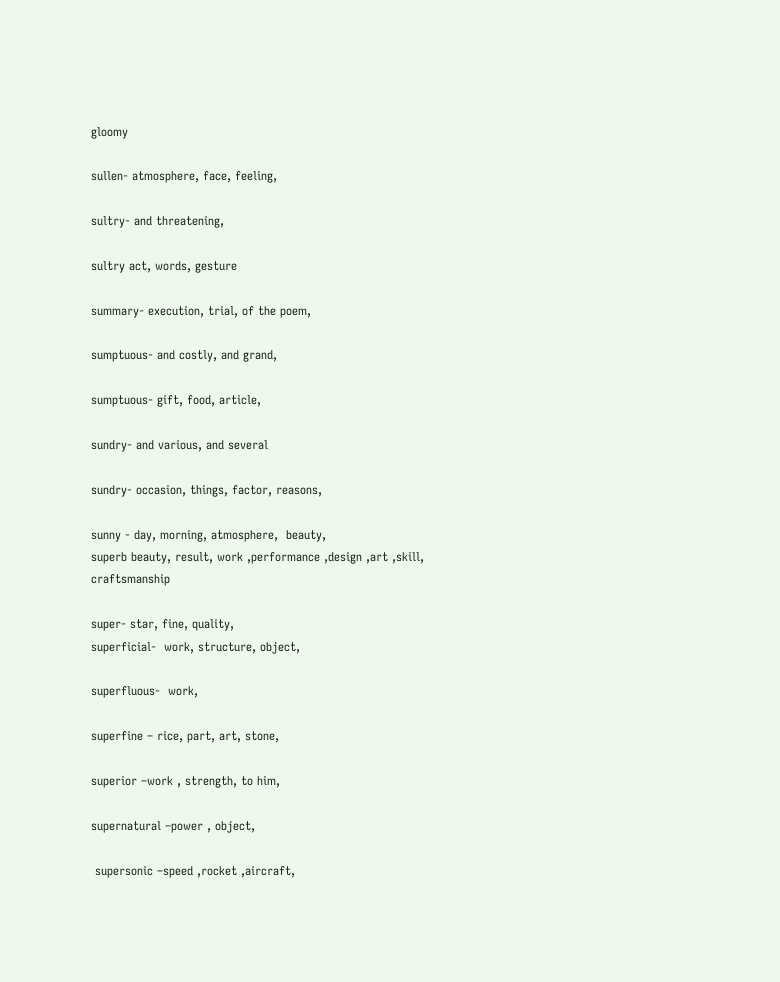gloomy

sullen- atmosphere, face, feeling,

sultry- and threatening,

sultry act, words, gesture

summary- execution, trial, of the poem,

sumptuous- and costly, and grand,

sumptuous- gift, food, article,

sundry- and various, and several

sundry- occasion, things, factor, reasons,

sunny - day, morning, atmosphere,  beauty,
superb beauty, result, work ,performance ,design ,art ,skill, craftsmanship

super- star, fine, quality,
superficial-  work, structure, object,

superfluous-  work,

superfine – rice, part, art, stone,

superior –work , strength, to him,

supernatural –power , object,

 supersonic –speed ,rocket ,aircraft,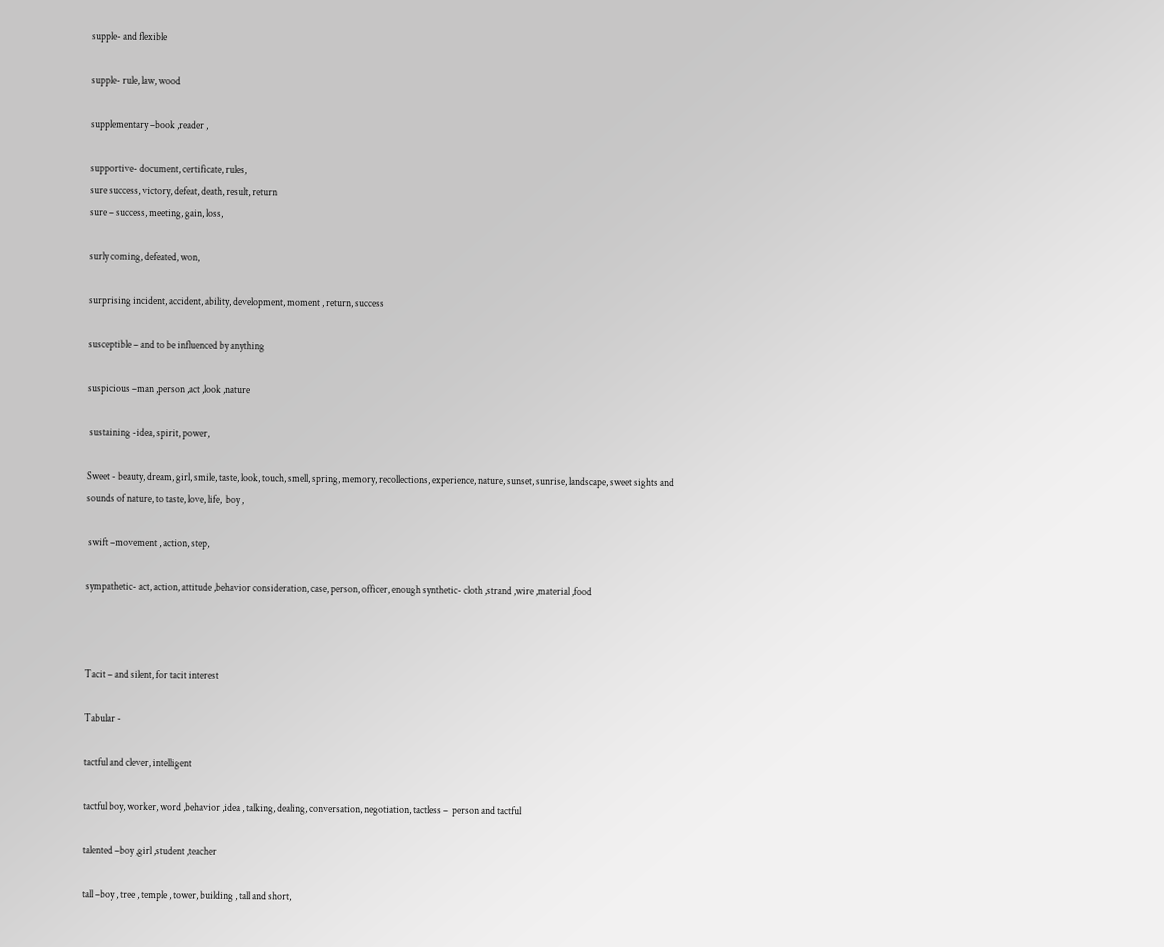supple- and flexible

supple- rule, law, wood

supplementary –book ,reader ,

supportive- document, certificate, rules,
sure success, victory, defeat, death, result, return
sure – success, meeting, gain, loss,

surly coming, defeated, won,

surprising incident, accident, ability, development, moment , return, success

susceptible – and to be influenced by anything

suspicious –man ,person ,act ,look ,nature

 sustaining -idea, spirit, power,

Sweet - beauty, dream, girl, smile, taste, look, touch, smell, spring, memory, recollections, experience, nature, sunset, sunrise, landscape, sweet sights and sounds of nature, to taste, love, life,  boy ,

 swift –movement , action, step,

sympathetic- act, action, attitude ,behavior consideration, case, person, officer, enough synthetic- cloth ,strand ,wire ,material ,food



Tacit – and silent, for tacit interest

Tabular -

tactful and clever, intelligent

tactful boy, worker, word ,behavior ,idea , talking, dealing, conversation, negotiation, tactless –  person and tactful

talented –boy ,girl ,student ,teacher

tall –boy , tree , temple , tower, building , tall and short,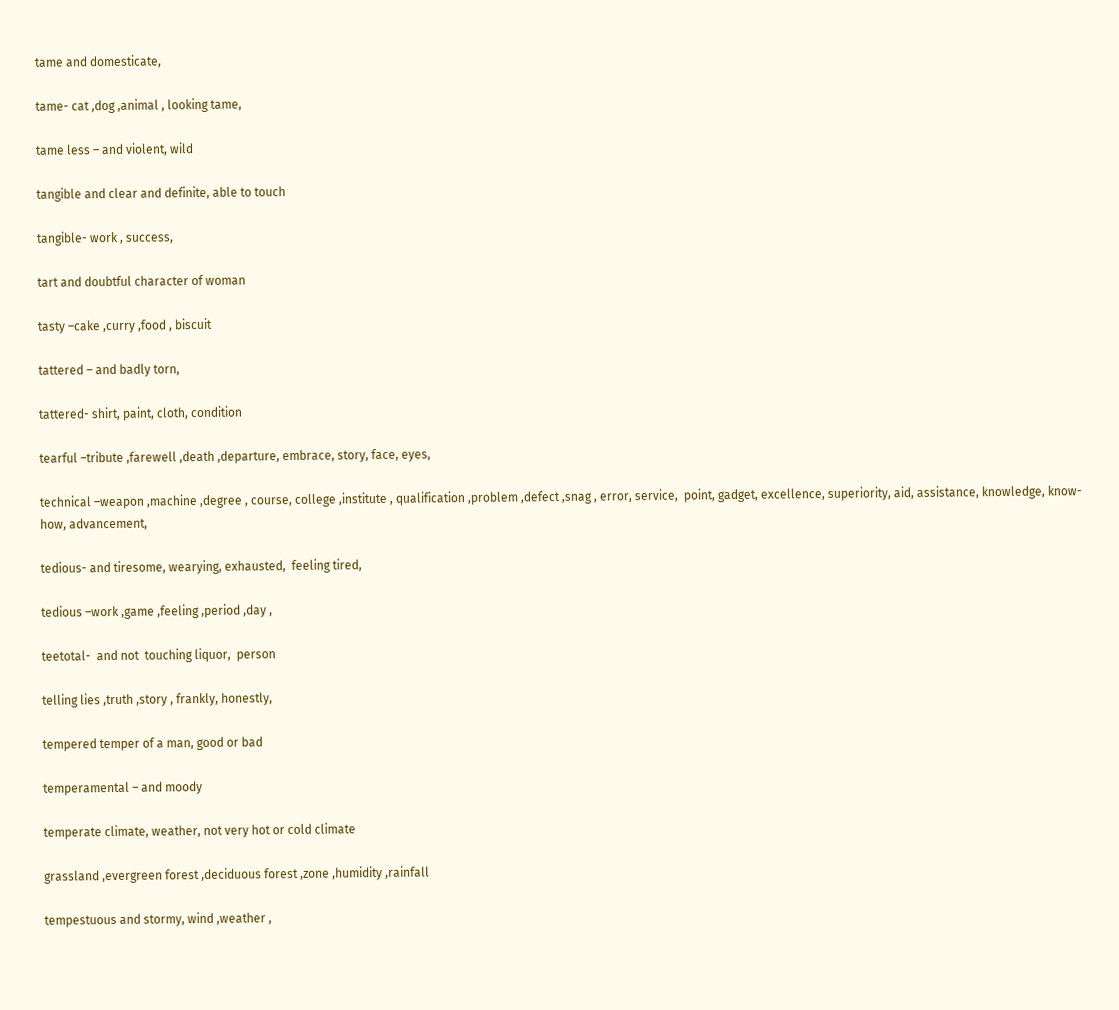tame and domesticate,

tame- cat ,dog ,animal , looking tame,

tame less – and violent, wild

tangible and clear and definite, able to touch

tangible- work , success,

tart and doubtful character of woman

tasty –cake ,curry ,food , biscuit

tattered – and badly torn,

tattered- shirt, paint, cloth, condition

tearful –tribute ,farewell ,death ,departure, embrace, story, face, eyes,

technical –weapon ,machine ,degree , course, college ,institute , qualification ,problem ,defect ,snag , error, service,  point, gadget, excellence, superiority, aid, assistance, knowledge, know-how, advancement,

tedious- and tiresome, wearying, exhausted,  feeling tired,

tedious –work ,game ,feeling ,period ,day ,

teetotal-  and not  touching liquor,  person

telling lies ,truth ,story , frankly, honestly,

tempered temper of a man, good or bad

temperamental – and moody

temperate climate, weather, not very hot or cold climate

grassland ,evergreen forest ,deciduous forest ,zone ,humidity ,rainfall

tempestuous and stormy, wind ,weather ,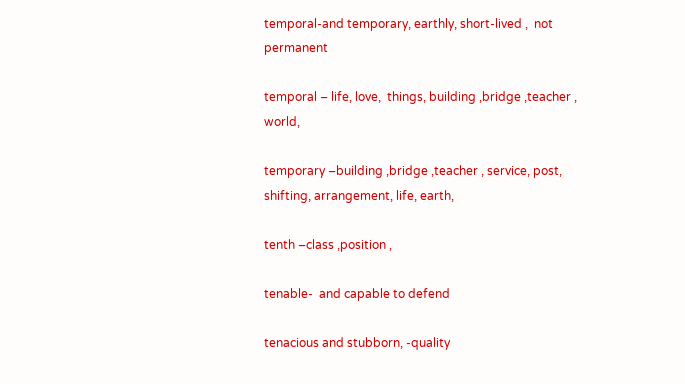temporal-and temporary, earthly, short-lived ,  not permanent

temporal – life, love,  things, building ,bridge ,teacher , world,

temporary –building ,bridge ,teacher , service, post, shifting, arrangement, life, earth,

tenth –class ,position ,

tenable-  and capable to defend

tenacious and stubborn, -quality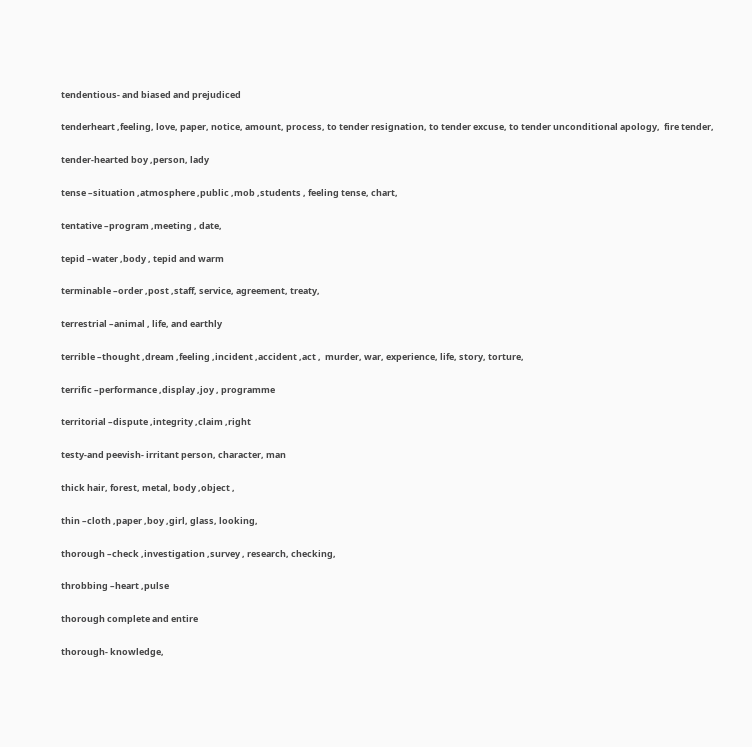tendentious- and biased and prejudiced

tenderheart ,feeling, love, paper, notice, amount, process, to tender resignation, to tender excuse, to tender unconditional apology,  fire tender,

tender-hearted boy ,person, lady

tense –situation ,atmosphere ,public ,mob ,students , feeling tense, chart,

tentative –program ,meeting , date,

tepid –water ,body , tepid and warm

terminable –order ,post ,staff, service, agreement, treaty,

terrestrial –animal , life, and earthly

terrible –thought ,dream ,feeling ,incident ,accident ,act ,  murder, war, experience, life, story, torture,

terrific –performance ,display ,joy , programme

territorial –dispute ,integrity ,claim ,right

testy-and peevish- irritant person, character, man

thick hair, forest, metal, body ,object ,

thin –cloth ,paper ,boy ,girl, glass, looking,

thorough –check ,investigation ,survey , research, checking,

throbbing –heart ,pulse

thorough complete and entire

thorough- knowledge,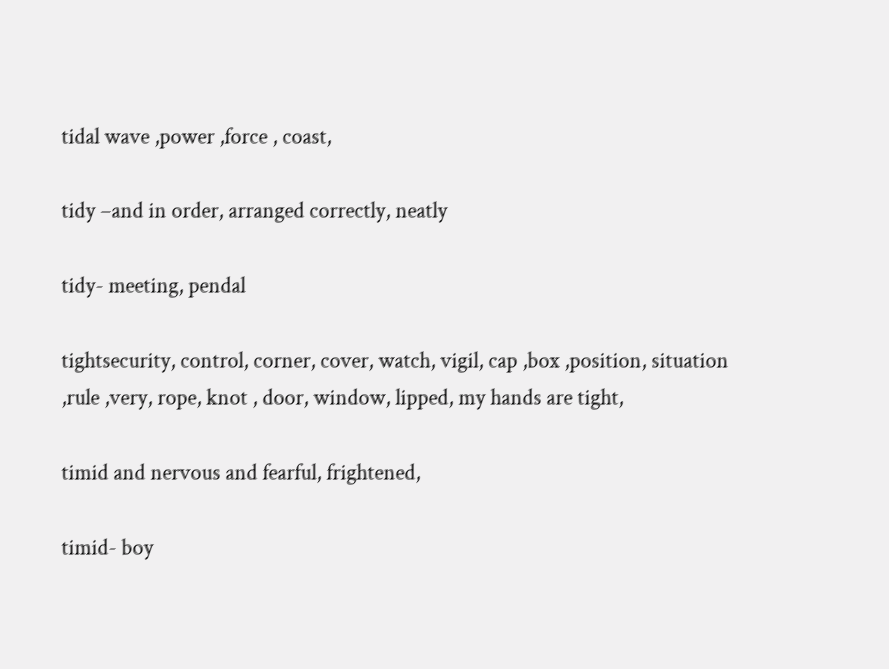tidal wave ,power ,force , coast,

tidy –and in order, arranged correctly, neatly

tidy- meeting, pendal

tightsecurity, control, corner, cover, watch, vigil, cap ,box ,position, situation ,rule ,very, rope, knot , door, window, lipped, my hands are tight,

timid and nervous and fearful, frightened,

timid- boy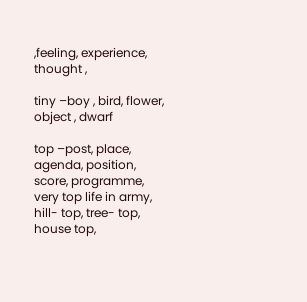,feeling, experience, thought ,

tiny –boy , bird, flower, object , dwarf

top –post, place, agenda, position, score, programme, very top life in army, hill- top, tree- top, house top,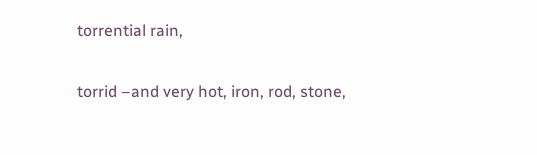torrential rain,

torrid –and very hot, iron, rod, stone,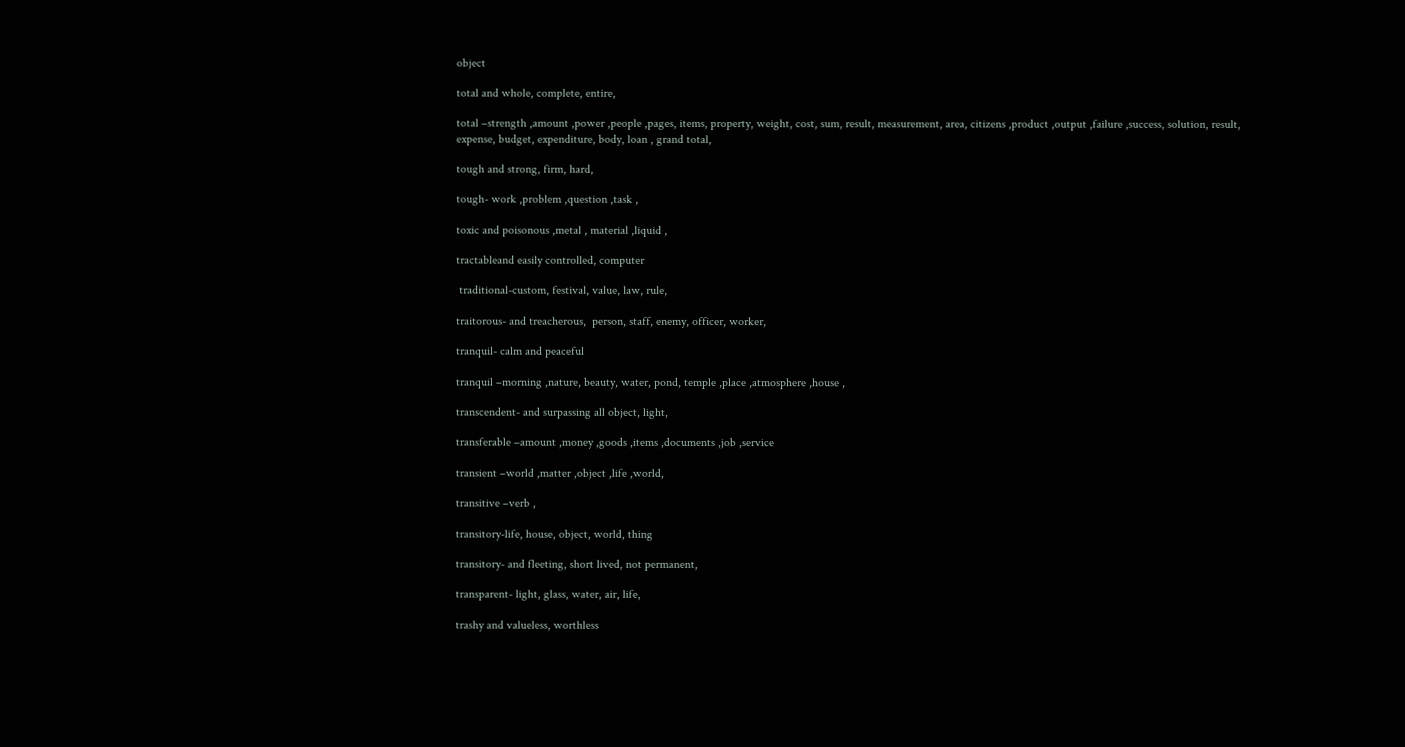object

total and whole, complete, entire,

total –strength ,amount ,power ,people ,pages, items, property, weight, cost, sum, result, measurement, area, citizens ,product ,output ,failure ,success, solution, result, expense, budget, expenditure, body, loan , grand total,

tough and strong, firm, hard,

tough- work ,problem ,question ,task ,

toxic and poisonous ,metal , material ,liquid ,

tractableand easily controlled, computer

 traditional-custom, festival, value, law, rule,

traitorous- and treacherous,  person, staff, enemy, officer, worker,

tranquil- calm and peaceful

tranquil –morning ,nature, beauty, water, pond, temple ,place ,atmosphere ,house ,

transcendent- and surpassing all object, light,

transferable –amount ,money ,goods ,items ,documents ,job ,service

transient –world ,matter ,object ,life ,world,

transitive –verb ,

transitory-life, house, object, world, thing

transitory- and fleeting, short lived, not permanent,

transparent- light, glass, water, air, life,

trashy and valueless, worthless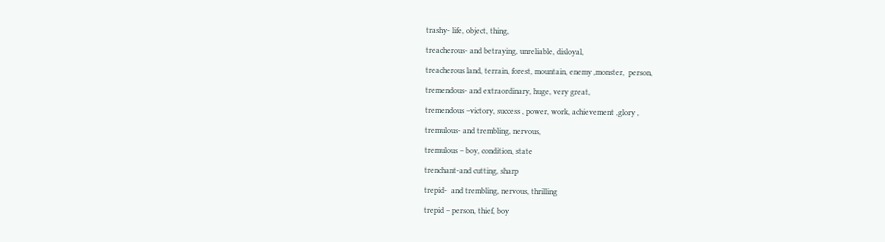trashy- life, object, thing,

treacherous- and betraying, unreliable, disloyal,

treacherous land, terrain, forest, mountain, enemy ,monster,  person,

tremendous- and extraordinary, huge, very great,

tremendous –victory, success , power, work, achievement ,glory ,

tremulous- and trembling, nervous,

tremulous – boy, condition, state

trenchant-and cutting, sharp

trepid-  and trembling, nervous, thrilling

trepid – person, thief, boy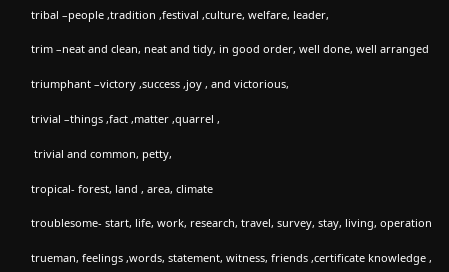tribal –people ,tradition ,festival ,culture, welfare, leader,

trim –neat and clean, neat and tidy, in good order, well done, well arranged

triumphant –victory ,success ,joy , and victorious,

trivial –things ,fact ,matter ,quarrel ,

 trivial and common, petty,

tropical- forest, land , area, climate

troublesome- start, life, work, research, travel, survey, stay, living, operation

trueman, feelings ,words, statement, witness, friends ,certificate knowledge ,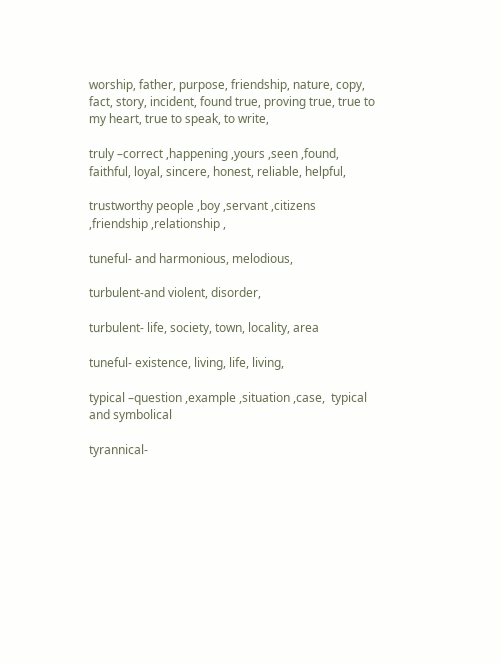worship, father, purpose, friendship, nature, copy, fact, story, incident, found true, proving true, true to my heart, true to speak, to write,

truly –correct ,happening ,yours ,seen ,found, faithful, loyal, sincere, honest, reliable, helpful,

trustworthy people ,boy ,servant ,citizens ,friendship ,relationship ,

tuneful- and harmonious, melodious,

turbulent-and violent, disorder,

turbulent- life, society, town, locality, area

tuneful- existence, living, life, living,

typical –question ,example ,situation ,case,  typical and symbolical

tyrannical-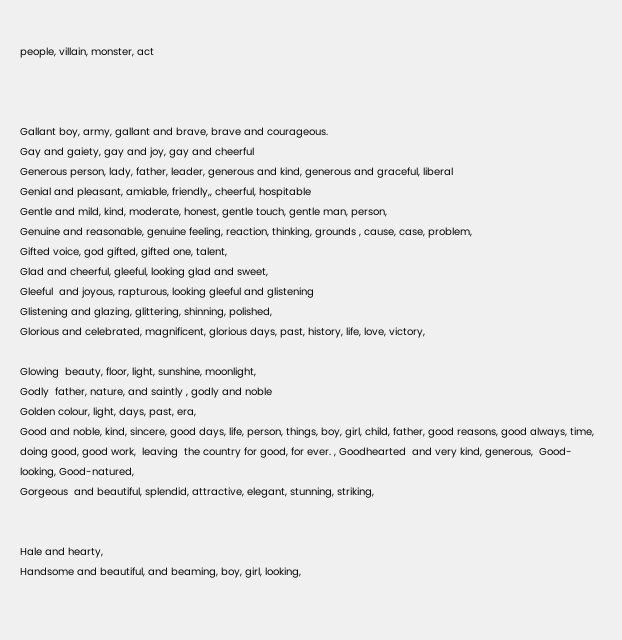people, villain, monster, act



Gallant boy, army, gallant and brave, brave and courageous.
Gay and gaiety, gay and joy, gay and cheerful
Generous person, lady, father, leader, generous and kind, generous and graceful, liberal
Genial and pleasant, amiable, friendly,, cheerful, hospitable
Gentle and mild, kind, moderate, honest, gentle touch, gentle man, person,
Genuine and reasonable, genuine feeling, reaction, thinking, grounds , cause, case, problem,
Gifted voice, god gifted, gifted one, talent,
Glad and cheerful, gleeful, looking glad and sweet,
Gleeful  and joyous, rapturous, looking gleeful and glistening
Glistening and glazing, glittering, shinning, polished,
Glorious and celebrated, magnificent, glorious days, past, history, life, love, victory,

Glowing  beauty, floor, light, sunshine, moonlight,
Godly  father, nature, and saintly , godly and noble
Golden colour, light, days, past, era,
Good and noble, kind, sincere, good days, life, person, things, boy, girl, child, father, good reasons, good always, time, doing good, good work,  leaving  the country for good, for ever. , Goodhearted  and very kind, generous,  Good-looking, Good-natured,
Gorgeous  and beautiful, splendid, attractive, elegant, stunning, striking,


Hale and hearty,
Handsome and beautiful, and beaming, boy, girl, looking,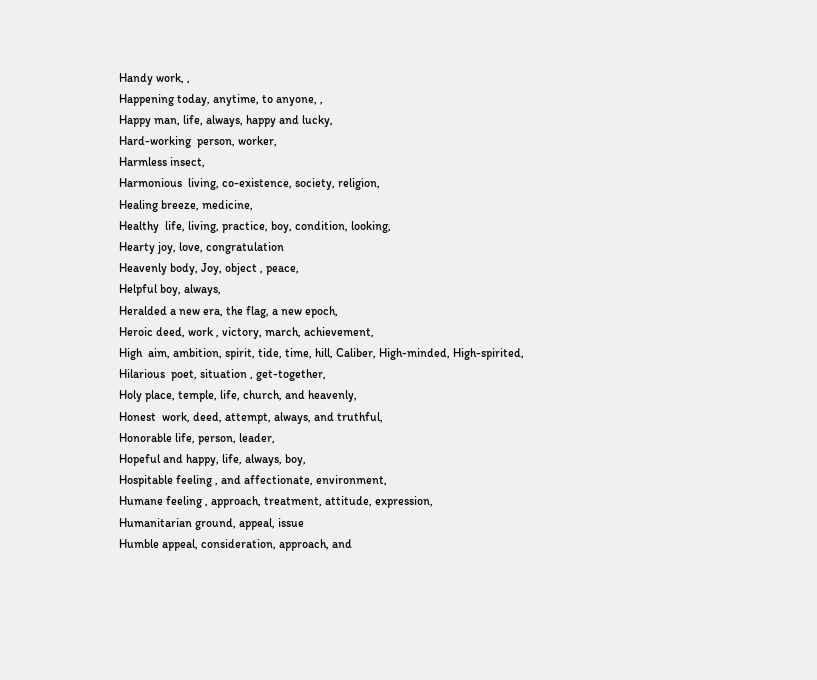Handy work, ,
Happening today, anytime, to anyone, ,
Happy man, life, always, happy and lucky,
Hard-working  person, worker,
Harmless insect,
Harmonious  living, co-existence, society, religion,
Healing breeze, medicine,
Healthy  life, living, practice, boy, condition, looking,
Hearty joy, love, congratulation
Heavenly body, Joy, object , peace,
Helpful boy, always,
Heralded a new era, the flag, a new epoch,
Heroic deed, work , victory, march, achievement,
High  aim, ambition, spirit, tide, time, hill, Caliber, High-minded, High-spirited,
Hilarious  poet, situation , get-together,
Holy place, temple, life, church, and heavenly,
Honest  work, deed, attempt, always, and truthful,
Honorable life, person, leader,
Hopeful and happy, life, always, boy,
Hospitable feeling , and affectionate, environment,
Humane feeling , approach, treatment, attitude, expression,
Humanitarian ground, appeal, issue
Humble appeal, consideration, approach, and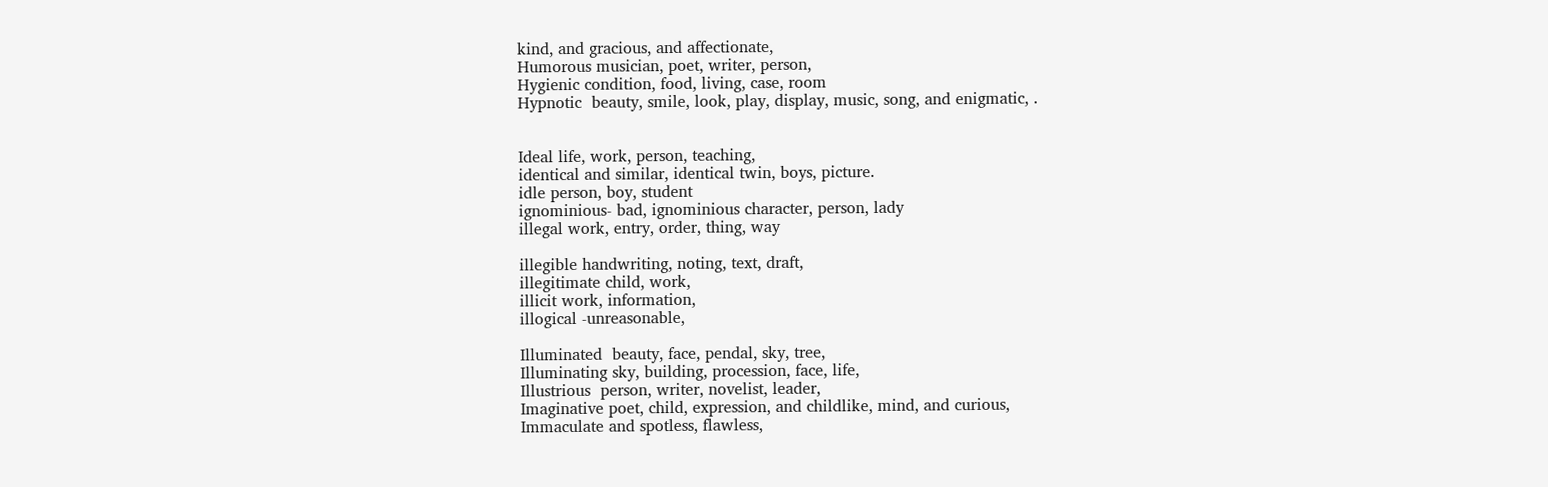kind, and gracious, and affectionate,
Humorous musician, poet, writer, person,
Hygienic condition, food, living, case, room
Hypnotic  beauty, smile, look, play, display, music, song, and enigmatic, .


Ideal life, work, person, teaching,
identical and similar, identical twin, boys, picture.
idle person, boy, student
ignominious- bad, ignominious character, person, lady
illegal work, entry, order, thing, way

illegible handwriting, noting, text, draft,
illegitimate child, work,
illicit work, information,
illogical -unreasonable,

Illuminated  beauty, face, pendal, sky, tree,
Illuminating sky, building, procession, face, life,
Illustrious  person, writer, novelist, leader,
Imaginative poet, child, expression, and childlike, mind, and curious,
Immaculate and spotless, flawless,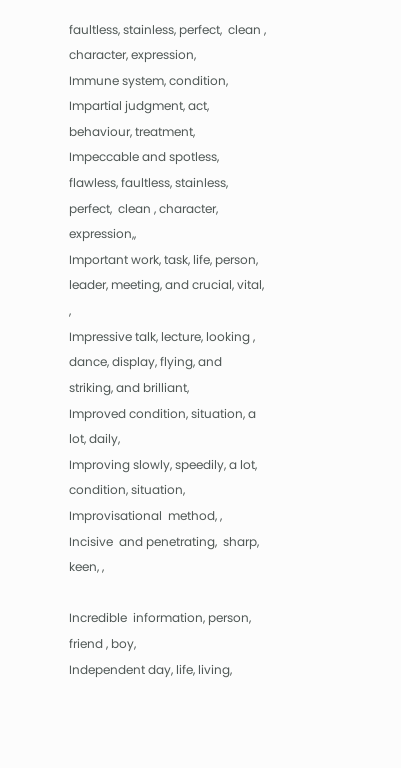faultless, stainless, perfect,  clean , character, expression,
Immune system, condition,
Impartial judgment, act, behaviour, treatment,
Impeccable and spotless, flawless, faultless, stainless, perfect,  clean , character, expression,,
Important work, task, life, person, leader, meeting, and crucial, vital, ,
Impressive talk, lecture, looking , dance, display, flying, and striking, and brilliant,
Improved condition, situation, a lot, daily,
Improving slowly, speedily, a lot, condition, situation,
Improvisational  method, ,
Incisive  and penetrating,  sharp, keen, ,

Incredible  information, person, friend , boy,
Independent day, life, living,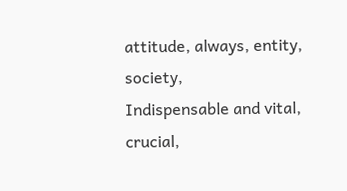attitude, always, entity, society,
Indispensable and vital, crucial,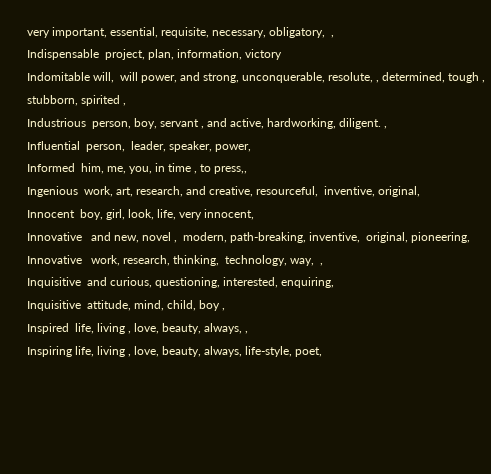very important, essential, requisite, necessary, obligatory,  ,
Indispensable  project, plan, information, victory
Indomitable will,  will power, and strong, unconquerable, resolute, , determined, tough , stubborn, spirited ,
Industrious  person, boy, servant , and active, hardworking, diligent. ,
Influential  person,  leader, speaker, power,
Informed  him, me, you, in time , to press,,
Ingenious  work, art, research, and creative, resourceful,  inventive, original,
Innocent  boy, girl, look, life, very innocent,
Innovative   and new, novel ,  modern, path-breaking, inventive,  original, pioneering,
Innovative   work, research, thinking,  technology, way,  ,
Inquisitive  and curious, questioning, interested, enquiring,
Inquisitive  attitude, mind, child, boy ,
Inspired  life, living , love, beauty, always, ,
Inspiring life, living , love, beauty, always, life-style, poet,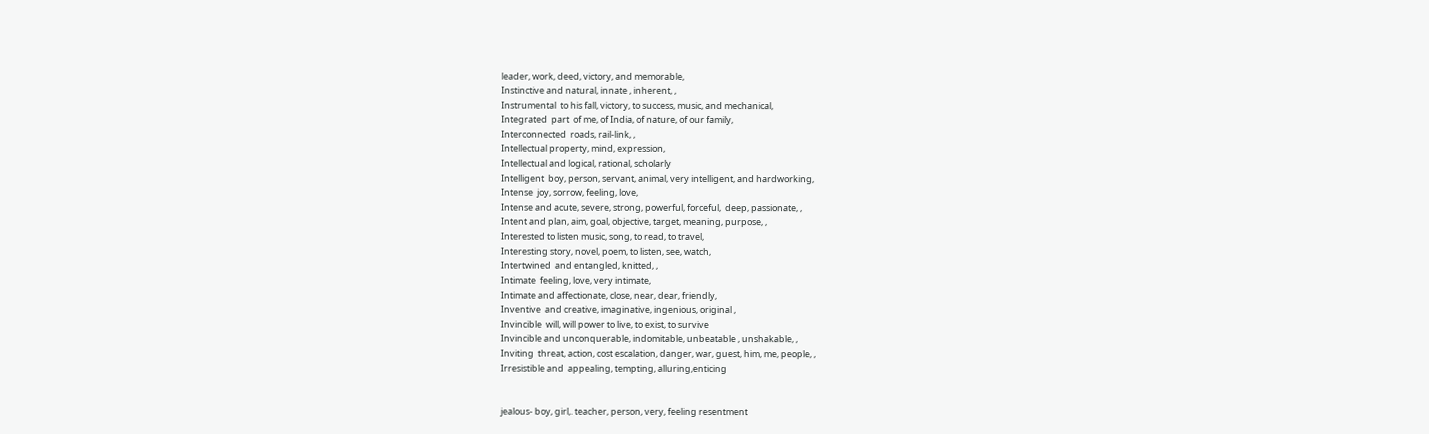leader, work, deed, victory, and memorable,
Instinctive and natural, innate , inherent, ,
Instrumental  to his fall, victory, to success, music, and mechanical,
Integrated  part  of me, of India, of nature, of our family,
Interconnected  roads, rail-link, ,
Intellectual property, mind, expression,
Intellectual and logical, rational, scholarly
Intelligent  boy, person, servant, animal, very intelligent, and hardworking,
Intense  joy, sorrow, feeling, love,
Intense and acute, severe, strong, powerful, forceful,  deep, passionate, ,
Intent and plan, aim, goal, objective, target, meaning, purpose, ,
Interested to listen music, song, to read, to travel,
Interesting story, novel, poem, to listen, see, watch,
Intertwined  and entangled, knitted, ,
Intimate  feeling, love, very intimate,
Intimate and affectionate, close, near, dear, friendly,
Inventive  and creative, imaginative, ingenious, original ,
Invincible  will, will power to live, to exist, to survive
Invincible and unconquerable, indomitable, unbeatable , unshakable, ,
Inviting  threat, action, cost escalation, danger, war, guest, him, me, people, ,
Irresistible and  appealing, tempting, alluring,enticing


jealous- boy, girl,. teacher, person, very, feeling resentment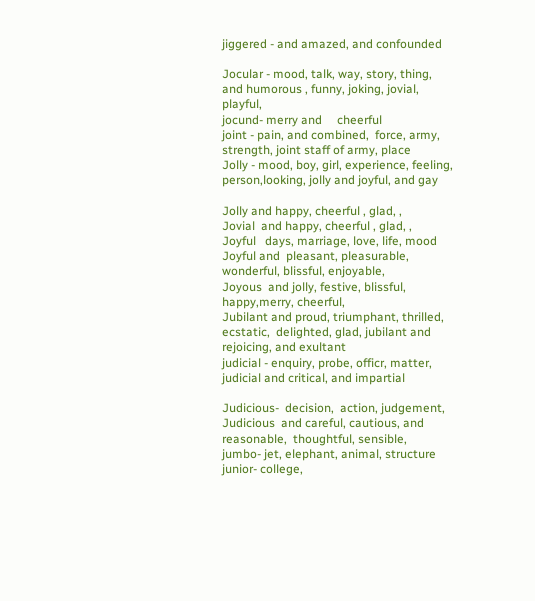jiggered - and amazed, and confounded

Jocular - mood, talk, way, story, thing,  and humorous , funny, joking, jovial,  playful,
jocund- merry and     cheerful
joint - pain, and combined,  force, army, strength, joint staff of army, place
Jolly - mood, boy, girl, experience, feeling, person,looking, jolly and joyful, and gay

Jolly and happy, cheerful , glad, ,
Jovial  and happy, cheerful , glad, ,
Joyful   days, marriage, love, life, mood
Joyful and  pleasant, pleasurable, wonderful, blissful, enjoyable,
Joyous  and jolly, festive, blissful, happy,merry, cheerful,
Jubilant and proud, triumphant, thrilled, ecstatic,  delighted, glad, jubilant and rejoicing, and exultant
judicial - enquiry, probe, officr, matter,
judicial and critical, and impartial

Judicious-  decision,  action, judgement,
Judicious  and careful, cautious, and reasonable,  thoughtful, sensible,
jumbo- jet, elephant, animal, structure
junior- college,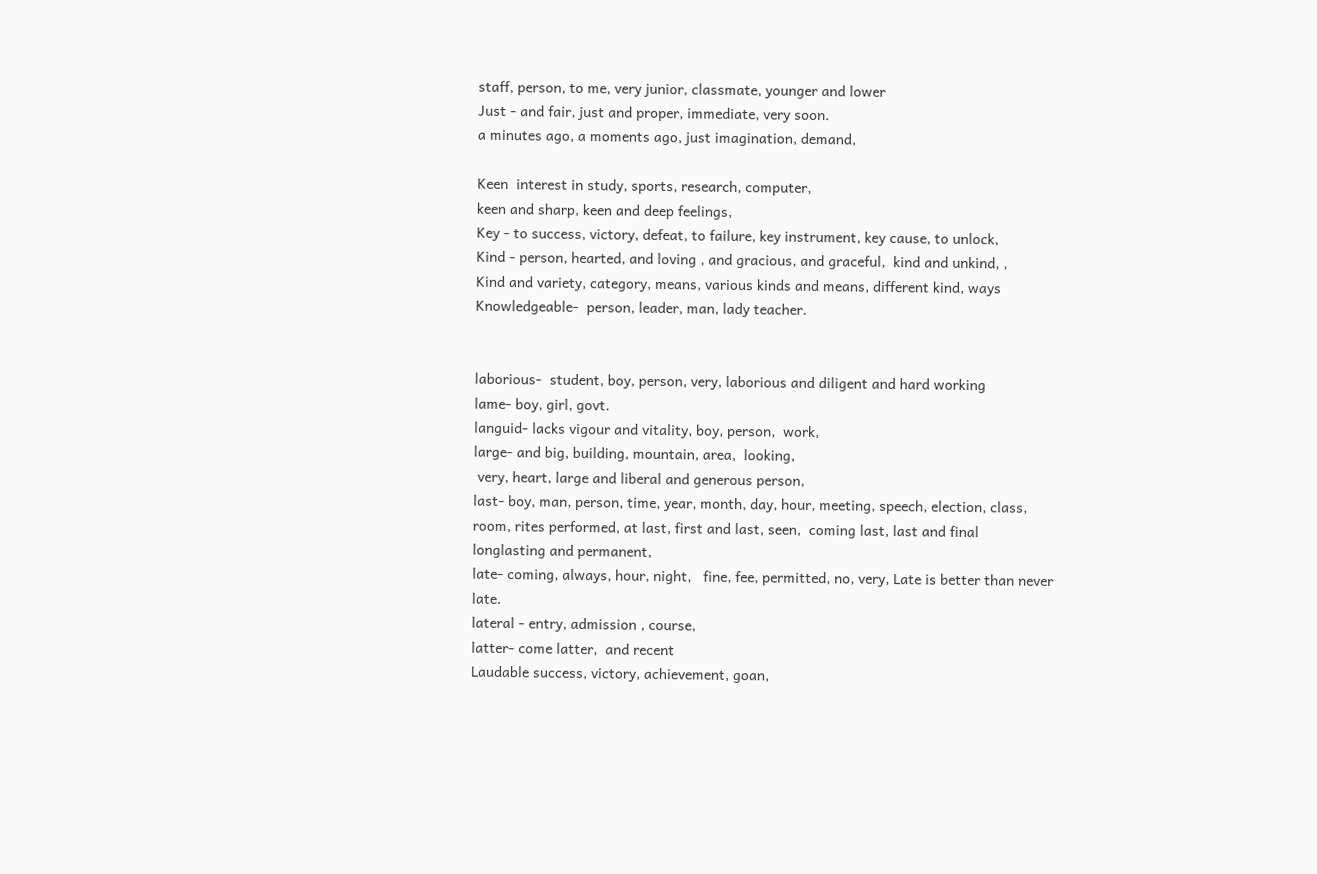staff, person, to me, very junior, classmate, younger and lower
Just - and fair, just and proper, immediate, very soon.
a minutes ago, a moments ago, just imagination, demand,

Keen  interest in study, sports, research, computer,
keen and sharp, keen and deep feelings,
Key - to success, victory, defeat, to failure, key instrument, key cause, to unlock,
Kind - person, hearted, and loving , and gracious, and graceful,  kind and unkind, ,
Kind and variety, category, means, various kinds and means, different kind, ways
Knowledgeable-  person, leader, man, lady teacher.


laborious-  student, boy, person, very, laborious and diligent and hard working
lame- boy, girl, govt.
languid- lacks vigour and vitality, boy, person,  work,
large- and big, building, mountain, area,  looking,
 very, heart, large and liberal and generous person,
last- boy, man, person, time, year, month, day, hour, meeting, speech, election, class, room, rites performed, at last, first and last, seen,  coming last, last and final
longlasting and permanent,
late- coming, always, hour, night,   fine, fee, permitted, no, very, Late is better than never late.
lateral - entry, admission , course,
latter- come latter,  and recent
Laudable success, victory, achievement, goan,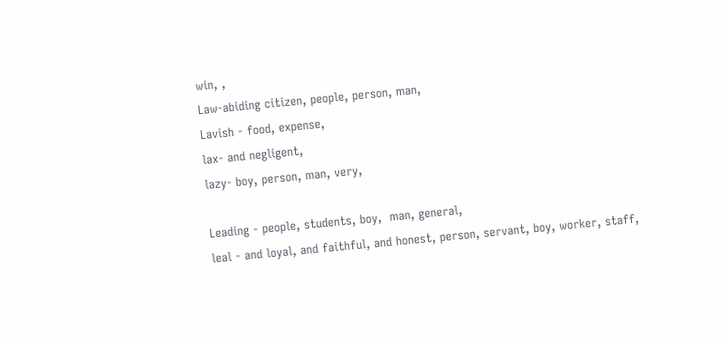win, ,
Law-abiding citizen, people, person, man,
Lavish - food, expense,
lax- and negligent,
lazy- boy, person, man, very,

Leading - people, students, boy,  man, general,
leal - and loyal, and faithful, and honest, person, servant, boy, worker, staff,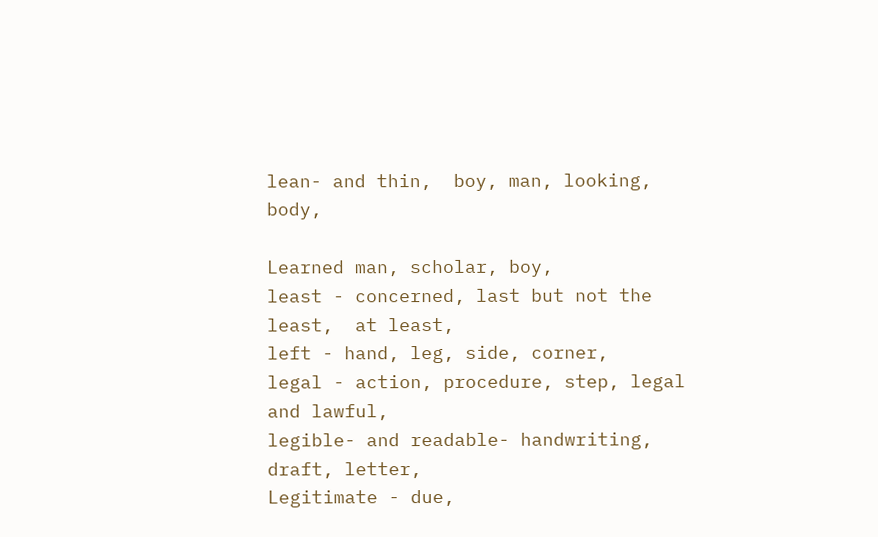lean- and thin,  boy, man, looking, body,

Learned man, scholar, boy,
least - concerned, last but not the least,  at least,
left - hand, leg, side, corner,
legal - action, procedure, step, legal and lawful,
legible- and readable- handwriting, draft, letter,
Legitimate - due,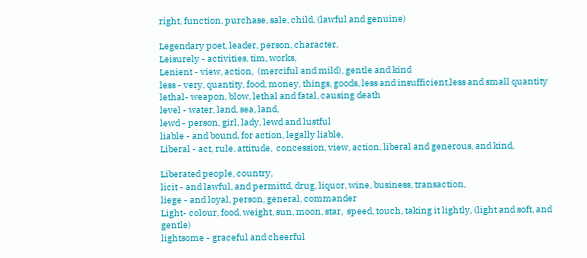right, function, purchase, sale, child, (lawful and genuine)

Legendary poet, leader, person, character,
Leisurely - activities, tim, works,
Lenient - view, action,  (merciful and mild), gentle and kind
less - very, quantity, food, money, things, goods, less and insufficient,less and small quantity
lethal- weapon, blow, lethal and fatal, causing death
level - water, land, sea, land,
lewd - person, girl, lady, lewd and lustful
liable - and bound, for action, legally liable,
Liberal - act, rule, attitude,  concession, view, action, liberal and generous, and kind,

Liberated people, country,
licit - and lawful, and permittd, drug, liquor, wine, business, transaction,
liege - and loyal, person, general, commander
Light- colour, food, weight, sun, moon, star,  speed, touch, taking it lightly, (light and soft, and gentle)
lightsome - graceful and cheerful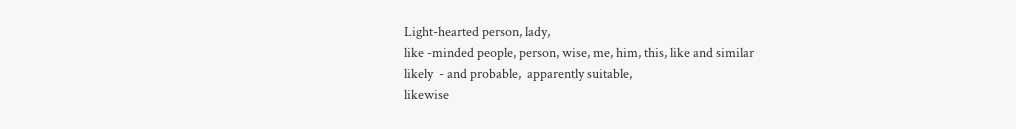Light-hearted person, lady,
like -minded people, person, wise, me, him, this, like and similar
likely  - and probable,  apparently suitable,
likewise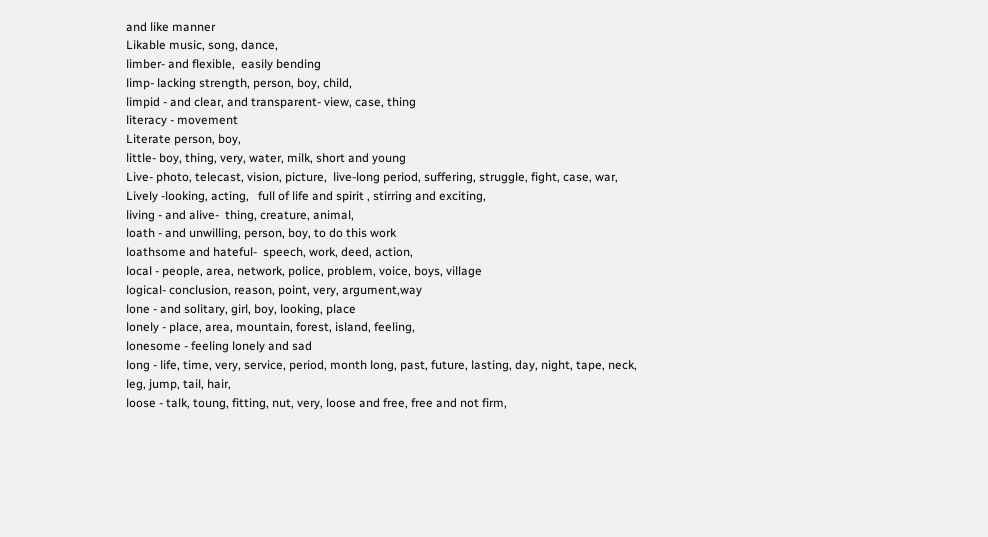and like manner
Likable music, song, dance,
limber- and flexible,  easily bending
limp- lacking strength, person, boy, child,
limpid - and clear, and transparent- view, case, thing
literacy - movement
Literate person, boy,
little- boy, thing, very, water, milk, short and young
Live- photo, telecast, vision, picture,  live-long period, suffering, struggle, fight, case, war,
Lively -looking, acting,   full of life and spirit , stirring and exciting,
living - and alive-  thing, creature, animal,
loath - and unwilling, person, boy, to do this work
loathsome and hateful-  speech, work, deed, action,
local - people, area, network, police, problem, voice, boys, village
logical- conclusion, reason, point, very, argument,way
lone - and solitary, girl, boy, looking, place
lonely - place, area, mountain, forest, island, feeling,
lonesome - feeling lonely and sad
long - life, time, very, service, period, month long, past, future, lasting, day, night, tape, neck, leg, jump, tail, hair,
loose - talk, toung, fitting, nut, very, loose and free, free and not firm,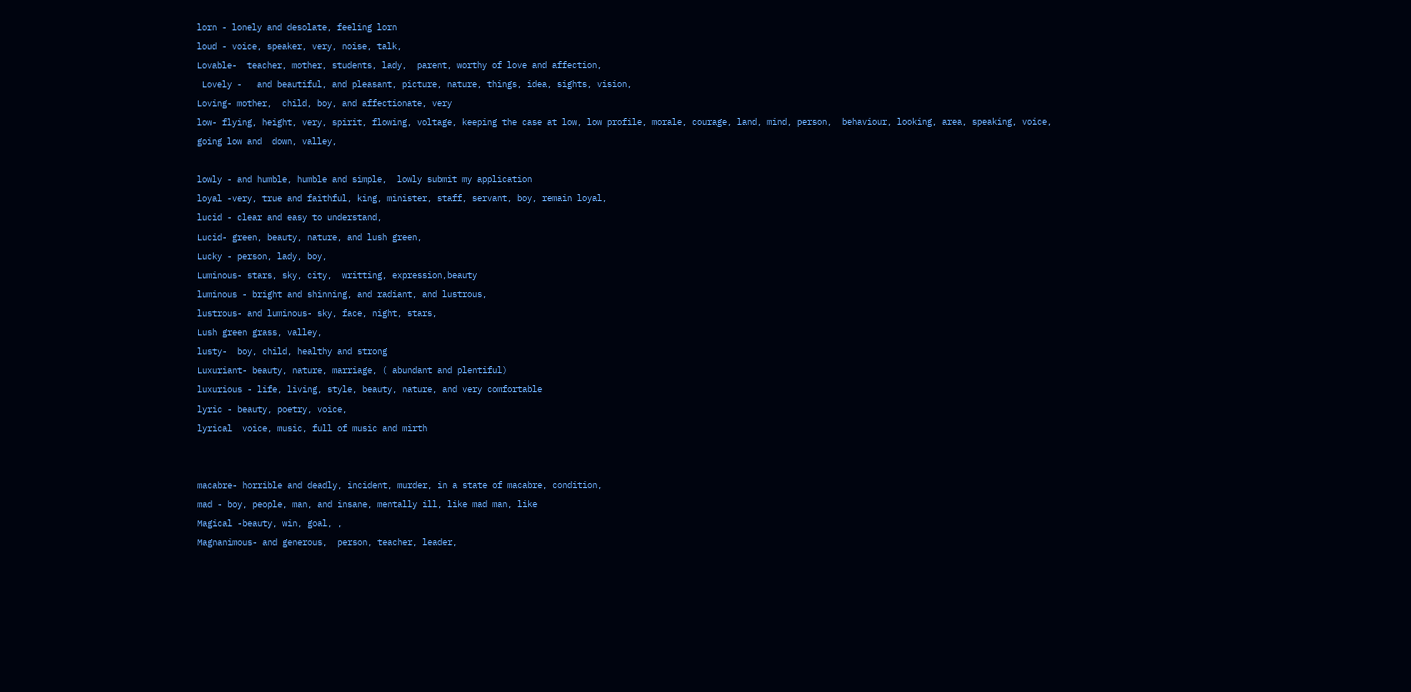lorn - lonely and desolate, feeling lorn
loud - voice, speaker, very, noise, talk,
Lovable-  teacher, mother, students, lady,  parent, worthy of love and affection,
 Lovely -   and beautiful, and pleasant, picture, nature, things, idea, sights, vision,
Loving- mother,  child, boy, and affectionate, very
low- flying, height, very, spirit, flowing, voltage, keeping the case at low, low profile, morale, courage, land, mind, person,  behaviour, looking, area, speaking, voice, going low and  down, valley,

lowly - and humble, humble and simple,  lowly submit my application
loyal -very, true and faithful, king, minister, staff, servant, boy, remain loyal,
lucid - clear and easy to understand,
Lucid- green, beauty, nature, and lush green,
Lucky - person, lady, boy,
Luminous- stars, sky, city,  writting, expression,beauty
luminous - bright and shinning, and radiant, and lustrous,
lustrous- and luminous- sky, face, night, stars,
Lush green grass, valley,
lusty-  boy, child, healthy and strong
Luxuriant- beauty, nature, marriage, ( abundant and plentiful)
luxurious - life, living, style, beauty, nature, and very comfortable
lyric - beauty, poetry, voice,
lyrical  voice, music, full of music and mirth


macabre- horrible and deadly, incident, murder, in a state of macabre, condition,
mad - boy, people, man, and insane, mentally ill, like mad man, like
Magical -beauty, win, goal, ,
Magnanimous- and generous,  person, teacher, leader,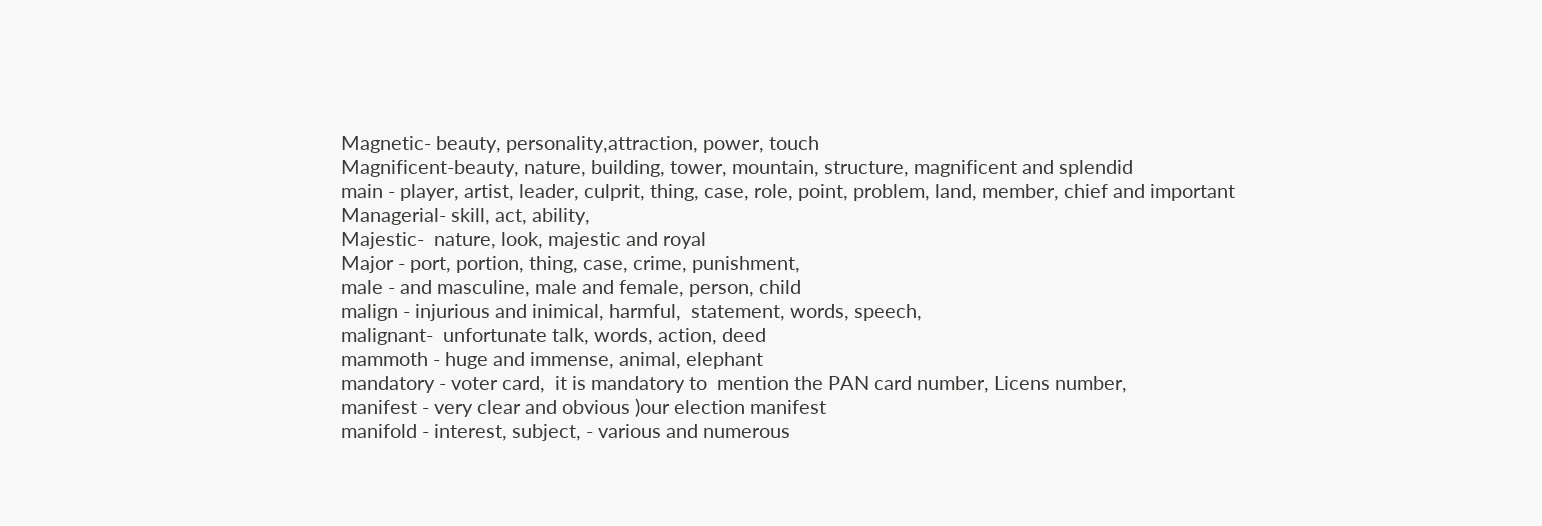Magnetic- beauty, personality,attraction, power, touch
Magnificent-beauty, nature, building, tower, mountain, structure, magnificent and splendid
main - player, artist, leader, culprit, thing, case, role, point, problem, land, member, chief and important
Managerial- skill, act, ability,
Majestic-  nature, look, majestic and royal
Major - port, portion, thing, case, crime, punishment,
male - and masculine, male and female, person, child
malign - injurious and inimical, harmful,  statement, words, speech,
malignant-  unfortunate talk, words, action, deed
mammoth - huge and immense, animal, elephant
mandatory - voter card,  it is mandatory to  mention the PAN card number, Licens number,
manifest - very clear and obvious )our election manifest
manifold - interest, subject, - various and numerous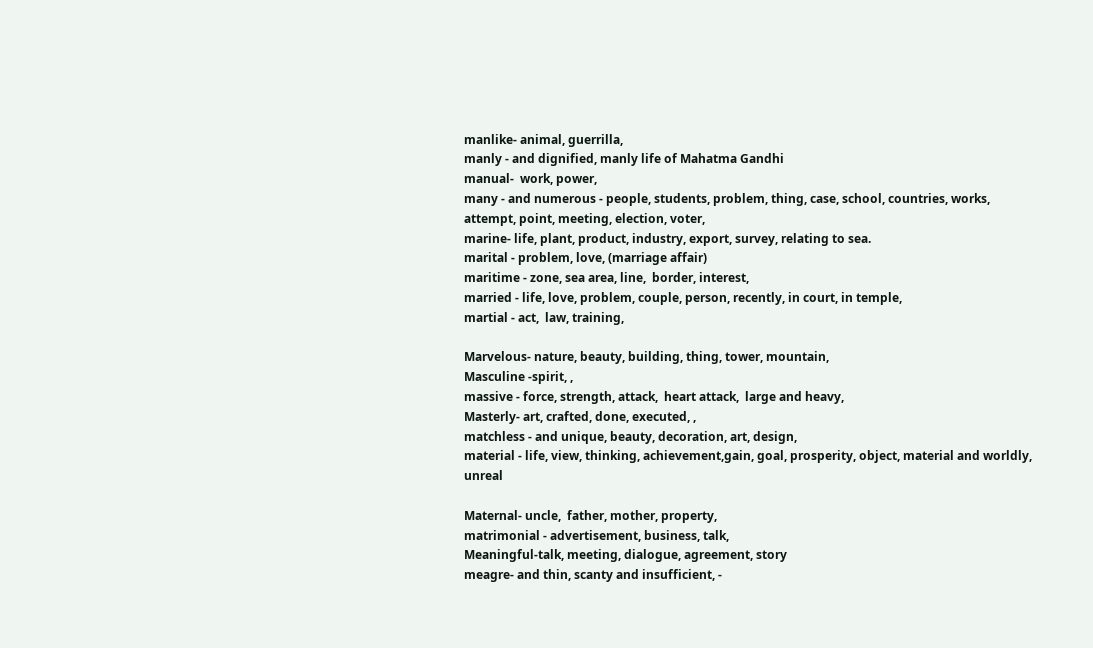manlike- animal, guerrilla,
manly - and dignified, manly life of Mahatma Gandhi
manual-  work, power,
many - and numerous - people, students, problem, thing, case, school, countries, works, attempt, point, meeting, election, voter,
marine- life, plant, product, industry, export, survey, relating to sea.
marital - problem, love, (marriage affair)
maritime - zone, sea area, line,  border, interest,
married - life, love, problem, couple, person, recently, in court, in temple,
martial - act,  law, training,

Marvelous- nature, beauty, building, thing, tower, mountain,
Masculine -spirit, ,
massive - force, strength, attack,  heart attack,  large and heavy,
Masterly- art, crafted, done, executed, ,
matchless - and unique, beauty, decoration, art, design,
material - life, view, thinking, achievement,gain, goal, prosperity, object, material and worldly, unreal

Maternal- uncle,  father, mother, property,
matrimonial - advertisement, business, talk,
Meaningful-talk, meeting, dialogue, agreement, story
meagre- and thin, scanty and insufficient, -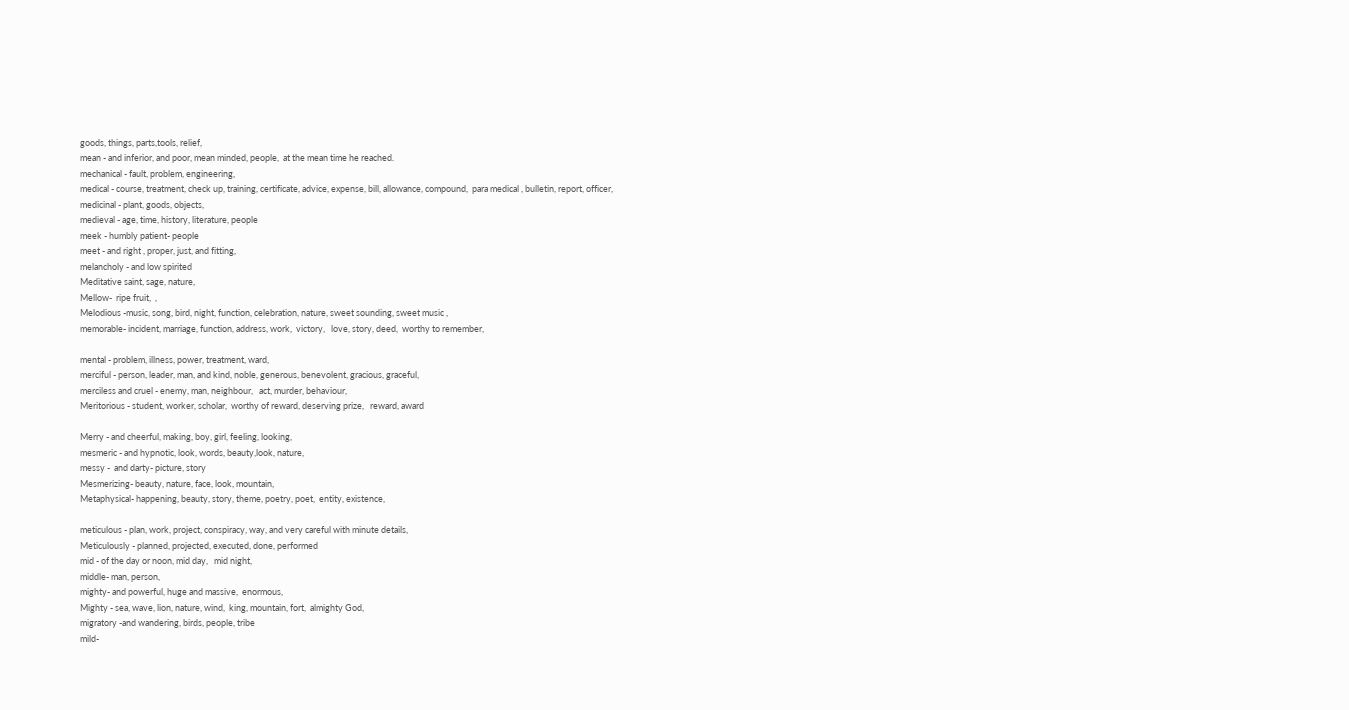goods, things, parts,tools, relief,
mean - and inferior, and poor, mean minded, people,  at the mean time he reached.
mechanical - fault, problem, engineering,
medical - course, treatment, check up, training, certificate, advice, expense, bill, allowance, compound,  para medical , bulletin, report, officer,
medicinal - plant, goods, objects,
medieval - age, time, history, literature, people
meek - humbly patient- people
meet - and right , proper, just, and fitting,
melancholy - and low spirited
Meditative saint, sage, nature,
Mellow-  ripe fruit,  ,
Melodious -music, song, bird, night, function, celebration, nature, sweet sounding, sweet music ,
memorable- incident, marriage, function, address, work,  victory,   love, story, deed,  worthy to remember,

mental - problem, illness, power, treatment, ward,
merciful - person, leader, man, and kind, noble, generous, benevolent, gracious, graceful,
merciless and cruel - enemy, man, neighbour,   act, murder, behaviour,
Meritorious - student, worker, scholar,  worthy of reward, deserving prize,   reward, award

Merry - and cheerful, making, boy, girl, feeling, looking,
mesmeric - and hypnotic, look, words, beauty,look, nature,
messy -  and darty- picture, story
Mesmerizing- beauty, nature, face, look, mountain,
Metaphysical- happening, beauty, story, theme, poetry, poet,  entity, existence,

meticulous - plan, work, project, conspiracy, way, and very careful with minute details,
Meticulously - planned, projected, executed, done, performed
mid - of the day or noon, mid day,   mid night,
middle- man, person,
mighty- and powerful, huge and massive,  enormous,
Mighty - sea, wave, lion, nature, wind,  king, mountain, fort,  almighty God,
migratory -and wandering, birds, people, tribe
mild-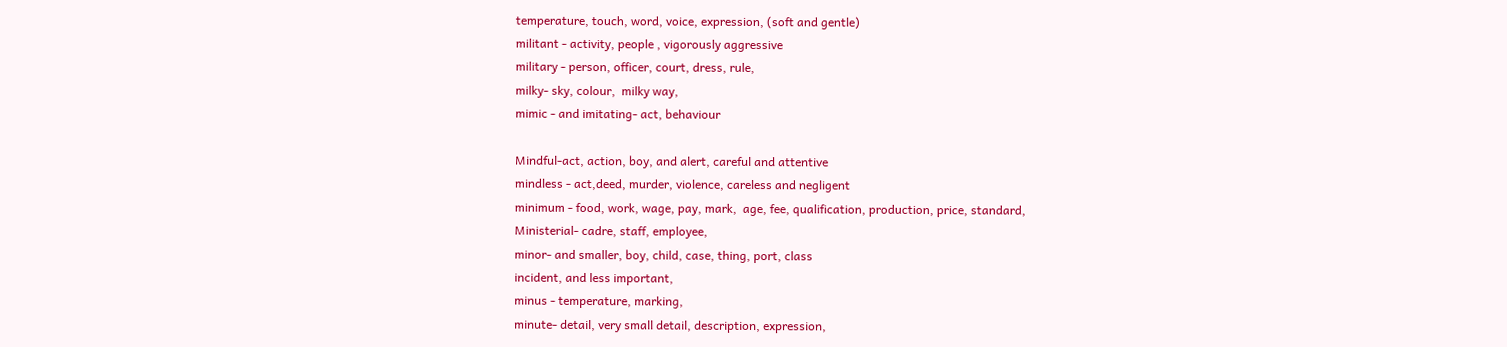temperature, touch, word, voice, expression, (soft and gentle)
militant - activity, people , vigorously aggressive
military - person, officer, court, dress, rule,
milky- sky, colour,  milky way,
mimic - and imitating- act, behaviour

Mindful-act, action, boy, and alert, careful and attentive
mindless - act,deed, murder, violence, careless and negligent
minimum - food, work, wage, pay, mark,  age, fee, qualification, production, price, standard,
Ministerial- cadre, staff, employee,
minor- and smaller, boy, child, case, thing, port, class
incident, and less important,
minus - temperature, marking,
minute- detail, very small detail, description, expression,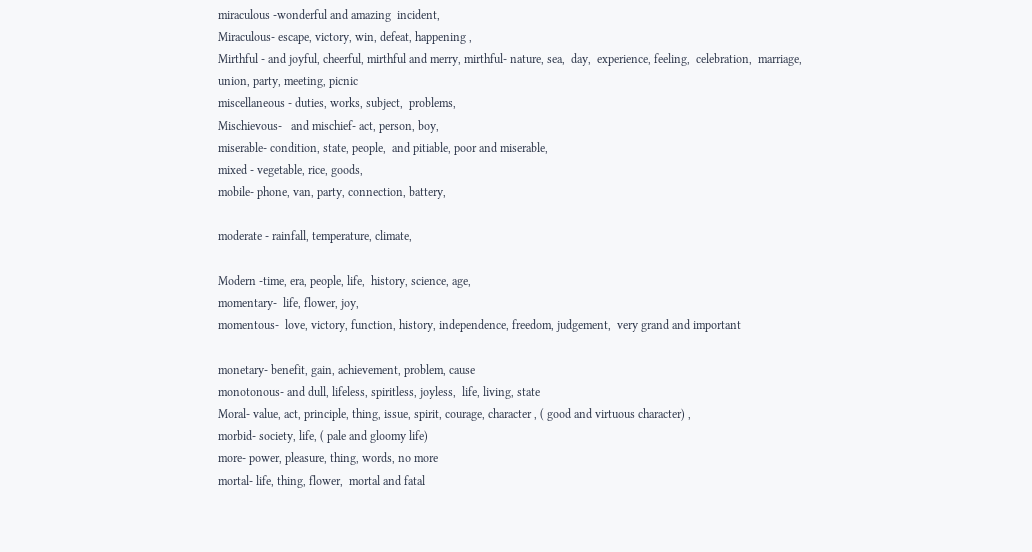miraculous -wonderful and amazing  incident,
Miraculous- escape, victory, win, defeat, happening ,
Mirthful - and joyful, cheerful, mirthful and merry, mirthful- nature, sea,  day,  experience, feeling,  celebration,  marriage, union, party, meeting, picnic
miscellaneous - duties, works, subject,  problems,
Mischievous-   and mischief- act, person, boy,
miserable- condition, state, people,  and pitiable, poor and miserable,
mixed - vegetable, rice, goods,
mobile- phone, van, party, connection, battery,

moderate - rainfall, temperature, climate,

Modern -time, era, people, life,  history, science, age,
momentary-  life, flower, joy,
momentous-  love, victory, function, history, independence, freedom, judgement,  very grand and important

monetary- benefit, gain, achievement, problem, cause
monotonous- and dull, lifeless, spiritless, joyless,  life, living, state
Moral- value, act, principle, thing, issue, spirit, courage, character , ( good and virtuous character) ,
morbid- society, life, ( pale and gloomy life)
more- power, pleasure, thing, words, no more
mortal- life, thing, flower,  mortal and fatal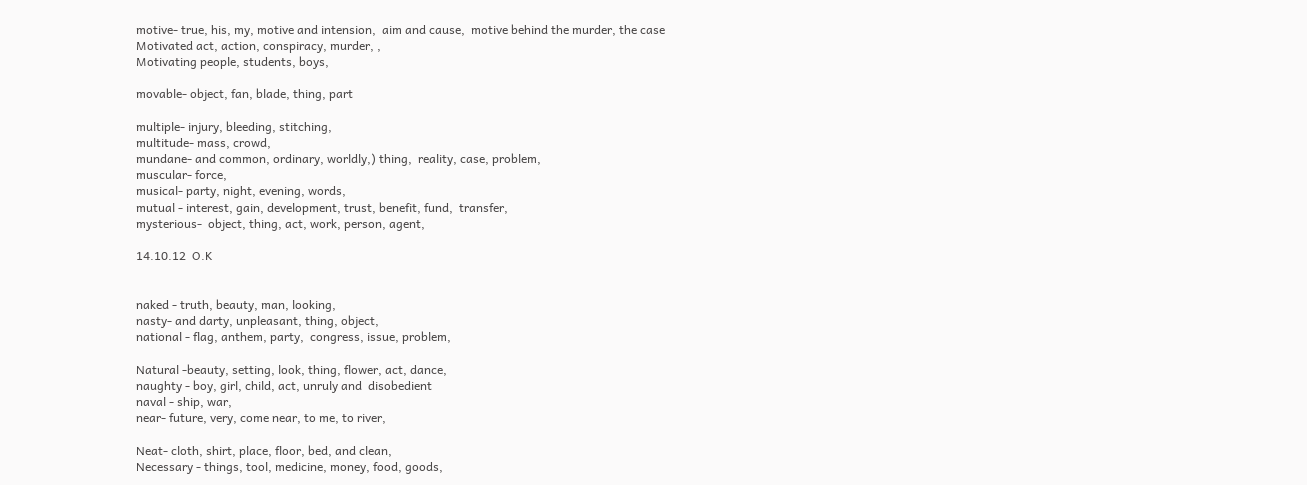motive- true, his, my, motive and intension,  aim and cause,  motive behind the murder, the case
Motivated act, action, conspiracy, murder, ,
Motivating people, students, boys,

movable- object, fan, blade, thing, part

multiple- injury, bleeding, stitching,
multitude- mass, crowd,
mundane- and common, ordinary, worldly,) thing,  reality, case, problem,
muscular- force,
musical- party, night, evening, words,
mutual - interest, gain, development, trust, benefit, fund,  transfer,
mysterious-  object, thing, act, work, person, agent,

14.10.12  O.K


naked - truth, beauty, man, looking,
nasty- and darty, unpleasant, thing, object,
national - flag, anthem, party,  congress, issue, problem,

Natural -beauty, setting, look, thing, flower, act, dance,
naughty - boy, girl, child, act, unruly and  disobedient
naval - ship, war,
near- future, very, come near, to me, to river,

Neat- cloth, shirt, place, floor, bed, and clean,
Necessary - things, tool, medicine, money, food, goods,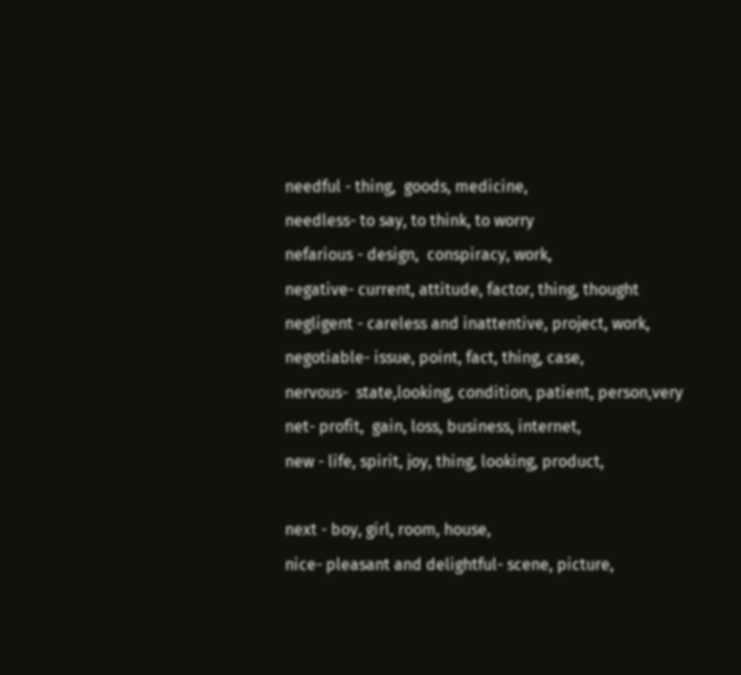needful - thing,  goods, medicine,
needless- to say, to think, to worry
nefarious - design,  conspiracy, work,
negative- current, attitude, factor, thing, thought
negligent - careless and inattentive, project, work,
negotiable- issue, point, fact, thing, case,
nervous-  state,looking, condition, patient, person,very
net- profit,  gain, loss, business, internet,
new - life, spirit, joy, thing, looking, product,

next - boy, girl, room, house,
nice- pleasant and delightful- scene, picture,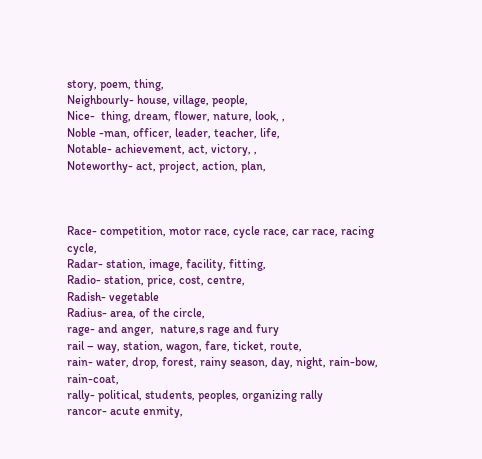story, poem, thing,
Neighbourly- house, village, people,
Nice-  thing, dream, flower, nature, look, ,
Noble -man, officer, leader, teacher, life,
Notable- achievement, act, victory, ,
Noteworthy- act, project, action, plan,



Race- competition, motor race, cycle race, car race, racing cycle,
Radar- station, image, facility, fitting,
Radio- station, price, cost, centre,
Radish- vegetable
Radius- area, of the circle,
rage- and anger,  nature,s rage and fury
rail – way, station, wagon, fare, ticket, route,
rain- water, drop, forest, rainy season, day, night, rain-bow, rain-coat,
rally- political, students, peoples, organizing rally
rancor- acute enmity,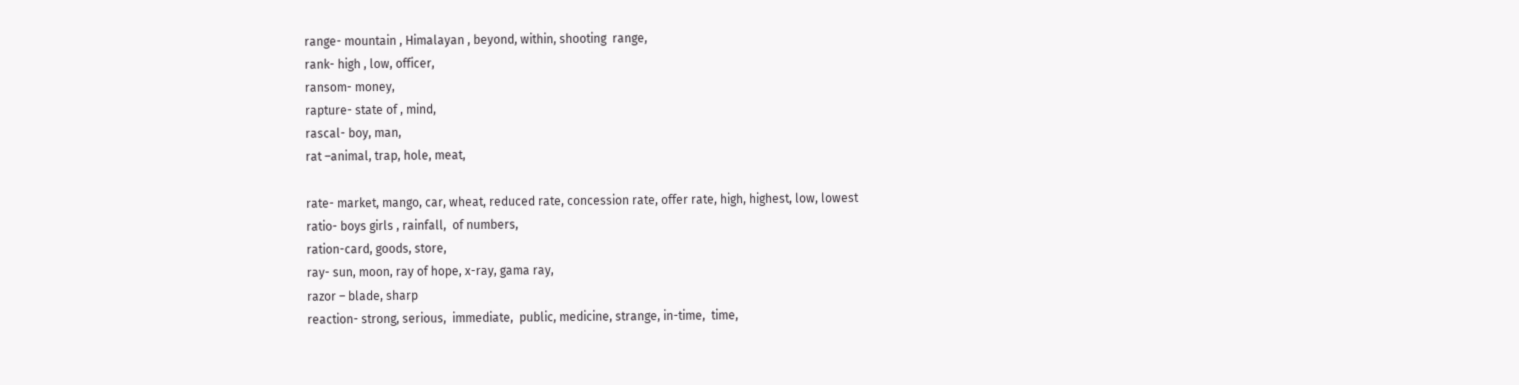range- mountain , Himalayan , beyond, within, shooting  range,
rank- high , low, officer,
ransom- money,
rapture- state of , mind,
rascal- boy, man,
rat –animal, trap, hole, meat,

rate- market, mango, car, wheat, reduced rate, concession rate, offer rate, high, highest, low, lowest
ratio- boys girls , rainfall,  of numbers,
ration-card, goods, store,
ray- sun, moon, ray of hope, x-ray, gama ray,
razor – blade, sharp
reaction- strong, serious,  immediate,  public, medicine, strange, in-time,  time,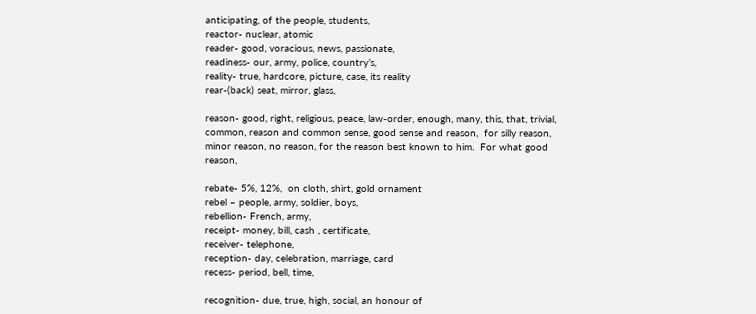anticipating, of the people, students,
reactor- nuclear, atomic
reader- good, voracious, news, passionate,
readiness- our, army, police, country’s,
reality- true, hardcore, picture, case, its reality
rear-(back) seat, mirror, glass,

reason- good, right, religious, peace, law-order, enough, many, this, that, trivial,  common, reason and common sense, good sense and reason,  for silly reason, minor reason, no reason, for the reason best known to him.  For what good reason,

rebate- 5%, 12%,  on cloth, shirt, gold ornament
rebel – people, army, soldier, boys,
rebellion- French, army,
receipt- money, bill, cash , certificate,
receiver- telephone,
reception- day, celebration, marriage, card
recess- period, bell, time,

recognition- due, true, high, social, an honour of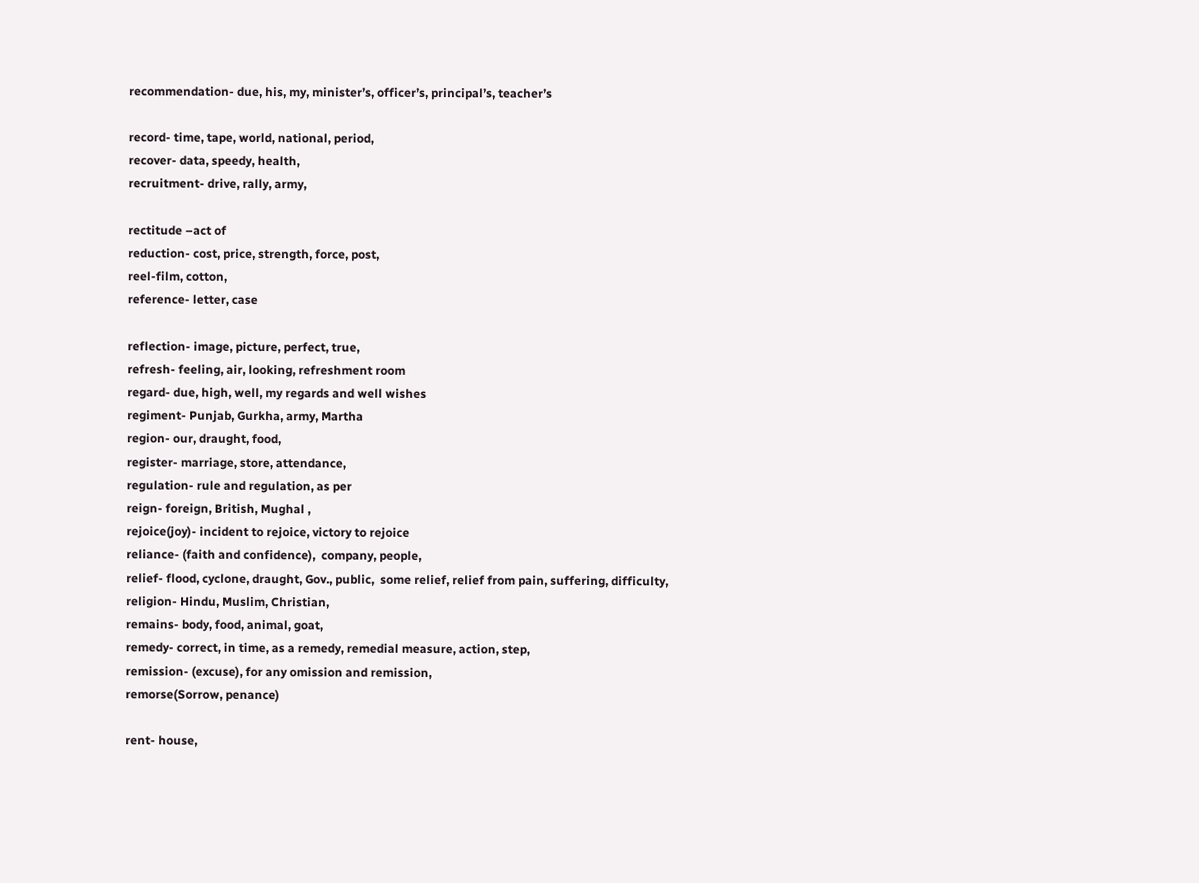recommendation- due, his, my, minister’s, officer’s, principal’s, teacher’s

record- time, tape, world, national, period,
recover- data, speedy, health,
recruitment- drive, rally, army,

rectitude –act of
reduction- cost, price, strength, force, post,
reel-film, cotton,
reference- letter, case

reflection- image, picture, perfect, true,
refresh- feeling, air, looking, refreshment room
regard- due, high, well, my regards and well wishes
regiment- Punjab, Gurkha, army, Martha
region- our, draught, food,
register- marriage, store, attendance,
regulation- rule and regulation, as per
reign- foreign, British, Mughal ,
rejoice(joy)- incident to rejoice, victory to rejoice
reliance- (faith and confidence),  company, people,
relief- flood, cyclone, draught, Gov., public,  some relief, relief from pain, suffering, difficulty,
religion- Hindu, Muslim, Christian,
remains- body, food, animal, goat,
remedy- correct, in time, as a remedy, remedial measure, action, step,
remission- (excuse), for any omission and remission,
remorse(Sorrow, penance)

rent- house,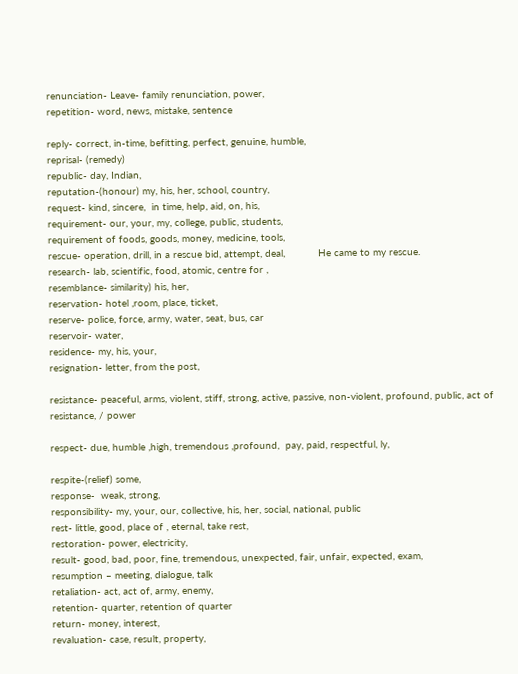renunciation- Leave- family renunciation, power,
repetition- word, news, mistake, sentence

reply- correct, in-time, befitting, perfect, genuine, humble,
reprisal- (remedy)
republic- day, Indian,
reputation-(honour) my, his, her, school, country,
request- kind, sincere,  in time, help, aid, on, his,
requirement- our, your, my, college, public, students,
requirement of foods, goods, money, medicine, tools,
rescue- operation, drill, in a rescue bid, attempt, deal,           He came to my rescue.
research- lab, scientific, food, atomic, centre for ,
resemblance- similarity) his, her,
reservation- hotel ,room, place, ticket,
reserve- police, force, army, water, seat, bus, car
reservoir- water,
residence- my, his, your,
resignation- letter, from the post,

resistance- peaceful, arms, violent, stiff, strong, active, passive, non-violent, profound, public, act of resistance, / power

respect- due, humble ,high, tremendous ,profound,  pay, paid, respectful, ly,

respite-(relief) some,
response-  weak, strong,
responsibility- my, your, our, collective, his, her, social, national, public
rest- little, good, place of , eternal, take rest,
restoration- power, electricity,
result- good, bad, poor, fine, tremendous, unexpected, fair, unfair, expected, exam,
resumption – meeting, dialogue, talk
retaliation- act, act of, army, enemy,
retention- quarter, retention of quarter
return- money, interest,
revaluation- case, result, property,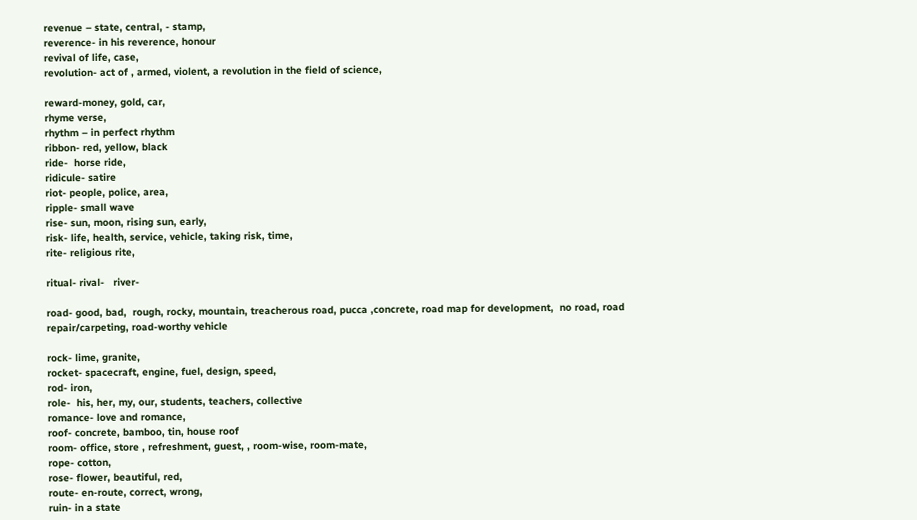revenue – state, central, - stamp,
reverence- in his reverence, honour
revival of life, case,
revolution- act of , armed, violent, a revolution in the field of science,

reward-money, gold, car,
rhyme verse,
rhythm – in perfect rhythm
ribbon- red, yellow, black
ride-  horse ride,
ridicule- satire
riot- people, police, area,
ripple- small wave
rise- sun, moon, rising sun, early,
risk- life, health, service, vehicle, taking risk, time,
rite- religious rite,

ritual- rival-   river-

road- good, bad,  rough, rocky, mountain, treacherous road, pucca ,concrete, road map for development,  no road, road repair/carpeting, road-worthy vehicle

rock- lime, granite,
rocket- spacecraft, engine, fuel, design, speed,
rod- iron,
role-  his, her, my, our, students, teachers, collective
romance- love and romance,
roof- concrete, bamboo, tin, house roof
room- office, store , refreshment, guest, , room-wise, room-mate,
rope- cotton,
rose- flower, beautiful, red,
route- en-route, correct, wrong,
ruin- in a state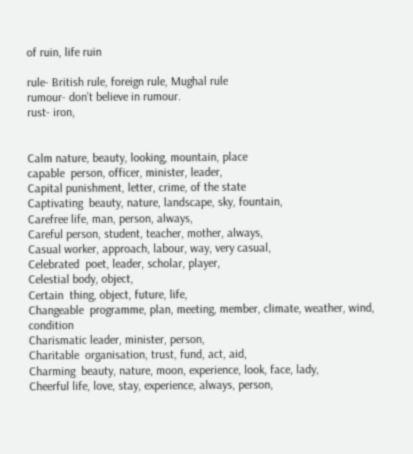of ruin, life ruin

rule- British rule, foreign rule, Mughal rule
rumour- don’t believe in rumour.
rust- iron,


Calm nature, beauty, looking, mountain, place
capable  person, officer, minister, leader,
Capital punishment, letter, crime, of the state
Captivating  beauty, nature, landscape, sky, fountain,
Carefree life, man, person, always,
Careful person, student, teacher, mother, always,
Casual worker, approach, labour, way, very casual,
Celebrated  poet, leader, scholar, player,
Celestial body, object,
Certain  thing, object, future, life,
Changeable  programme, plan, meeting, member, climate, weather, wind, condition
Charismatic leader, minister, person,
Charitable  organisation, trust, fund, act, aid,
Charming  beauty, nature, moon, experience, look, face, lady,
Cheerful life, love, stay, experience, always, person,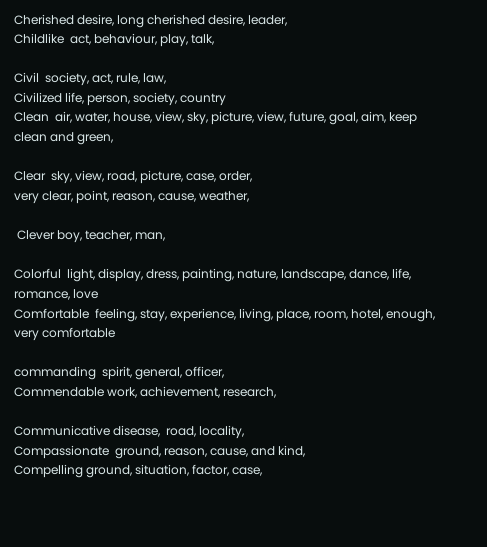Cherished desire, long cherished desire, leader,
Childlike  act, behaviour, play, talk,

Civil  society, act, rule, law,
Civilized life, person, society, country
Clean  air, water, house, view, sky, picture, view, future, goal, aim, keep clean and green,

Clear  sky, view, road, picture, case, order,
very clear, point, reason, cause, weather,

 Clever boy, teacher, man,

Colorful  light, display, dress, painting, nature, landscape, dance, life, romance, love
Comfortable  feeling, stay, experience, living, place, room, hotel, enough, very comfortable

commanding  spirit, general, officer,
Commendable work, achievement, research,

Communicative disease,  road, locality,
Compassionate  ground, reason, cause, and kind,
Compelling ground, situation, factor, case,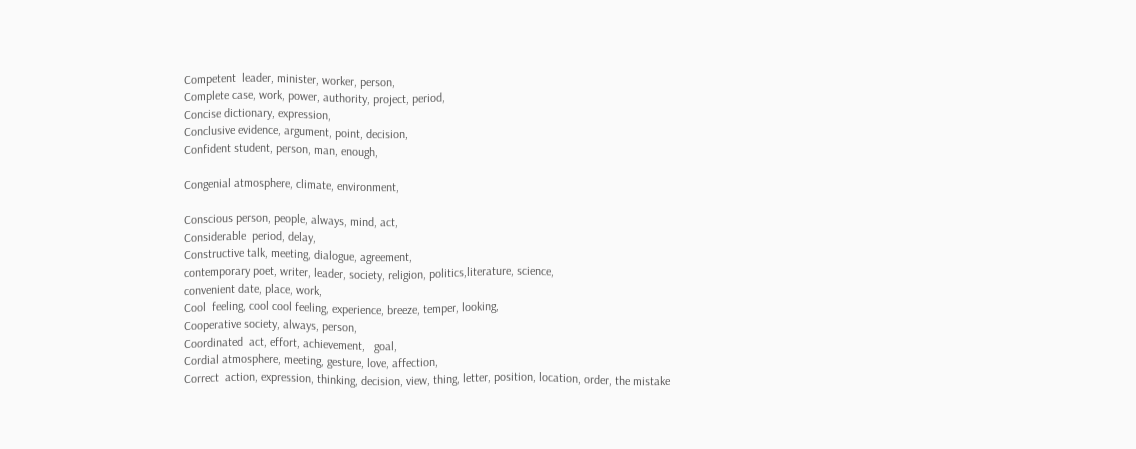Competent  leader, minister, worker, person,
Complete case, work, power, authority, project, period,
Concise dictionary, expression,
Conclusive evidence, argument, point, decision,
Confident student, person, man, enough,

Congenial atmosphere, climate, environment,

Conscious person, people, always, mind, act,
Considerable  period, delay,
Constructive talk, meeting, dialogue, agreement,
contemporary poet, writer, leader, society, religion, politics,literature, science,
convenient date, place, work,
Cool  feeling, cool cool feeling, experience, breeze, temper, looking,
Cooperative society, always, person,
Coordinated  act, effort, achievement,   goal,
Cordial atmosphere, meeting, gesture, love, affection,
Correct  action, expression, thinking, decision, view, thing, letter, position, location, order, the mistake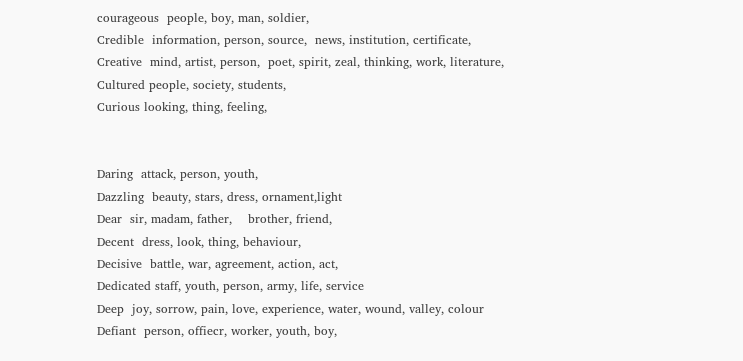courageous  people, boy, man, soldier,
Credible  information, person, source,  news, institution, certificate,
Creative  mind, artist, person,  poet, spirit, zeal, thinking, work, literature,
Cultured people, society, students,
Curious looking, thing, feeling,


Daring  attack, person, youth,
Dazzling  beauty, stars, dress, ornament,light
Dear  sir, madam, father,    brother, friend,
Decent  dress, look, thing, behaviour,
Decisive  battle, war, agreement, action, act,
Dedicated staff, youth, person, army, life, service
Deep  joy, sorrow, pain, love, experience, water, wound, valley, colour
Defiant  person, offiecr, worker, youth, boy,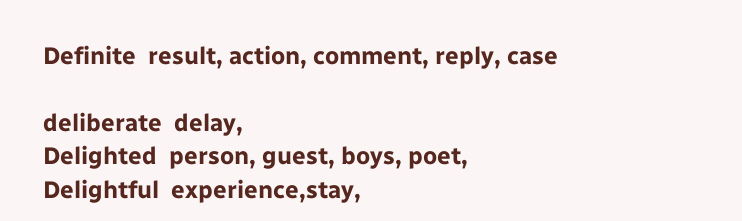Definite  result, action, comment, reply, case

deliberate  delay,
Delighted  person, guest, boys, poet,
Delightful  experience,stay,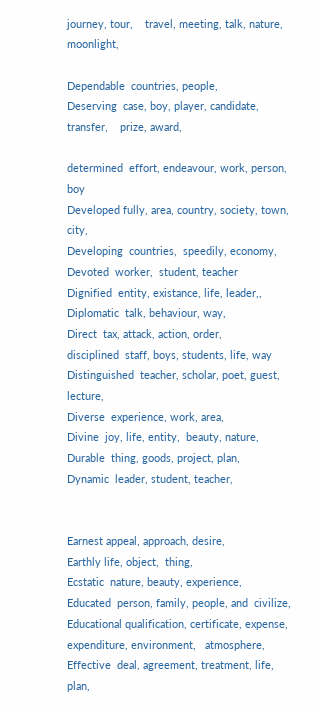journey, tour,    travel, meeting, talk, nature, moonlight,

Dependable  countries, people,
Deserving  case, boy, player, candidate, transfer,    prize, award,

determined  effort, endeavour, work, person, boy
Developed fully, area, country, society, town, city,
Developing  countries,  speedily, economy,
Devoted  worker,  student, teacher
Dignified  entity, existance, life, leader,,
Diplomatic  talk, behaviour, way,
Direct  tax, attack, action, order,
disciplined  staff, boys, students, life, way
Distinguished  teacher, scholar, poet, guest, lecture,
Diverse  experience, work, area,
Divine  joy, life, entity,  beauty, nature,
Durable  thing, goods, project, plan,
Dynamic  leader, student, teacher,


Earnest appeal, approach, desire,
Earthly life, object,  thing,
Ecstatic  nature, beauty, experience,
Educated  person, family, people, and  civilize, Educational qualification, certificate, expense, expenditure, environment,   atmosphere,
Effective  deal, agreement, treatment, life, plan,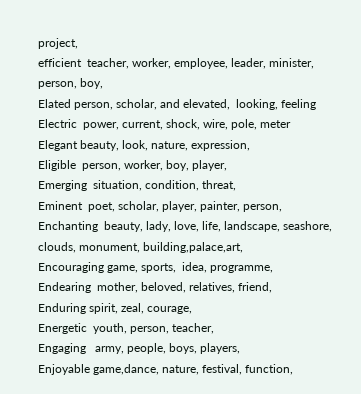project,
efficient  teacher, worker, employee, leader, minister, person, boy,
Elated person, scholar, and elevated,  looking, feeling
Electric  power, current, shock, wire, pole, meter
Elegant beauty, look, nature, expression,
Eligible  person, worker, boy, player,
Emerging  situation, condition, threat,
Eminent  poet, scholar, player, painter, person,
Enchanting  beauty, lady, love, life, landscape, seashore, clouds, monument, building,palace,art,
Encouraging game, sports,  idea, programme,
Endearing  mother, beloved, relatives, friend,
Enduring spirit, zeal, courage,
Energetic  youth, person, teacher,
Engaging   army, people, boys, players,
Enjoyable game,dance, nature, festival, function,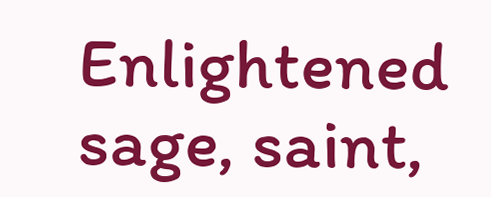Enlightened  sage, saint,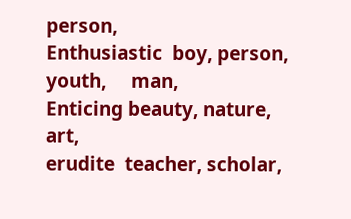person,
Enthusiastic  boy, person, youth,     man,
Enticing beauty, nature,    art,
erudite  teacher, scholar,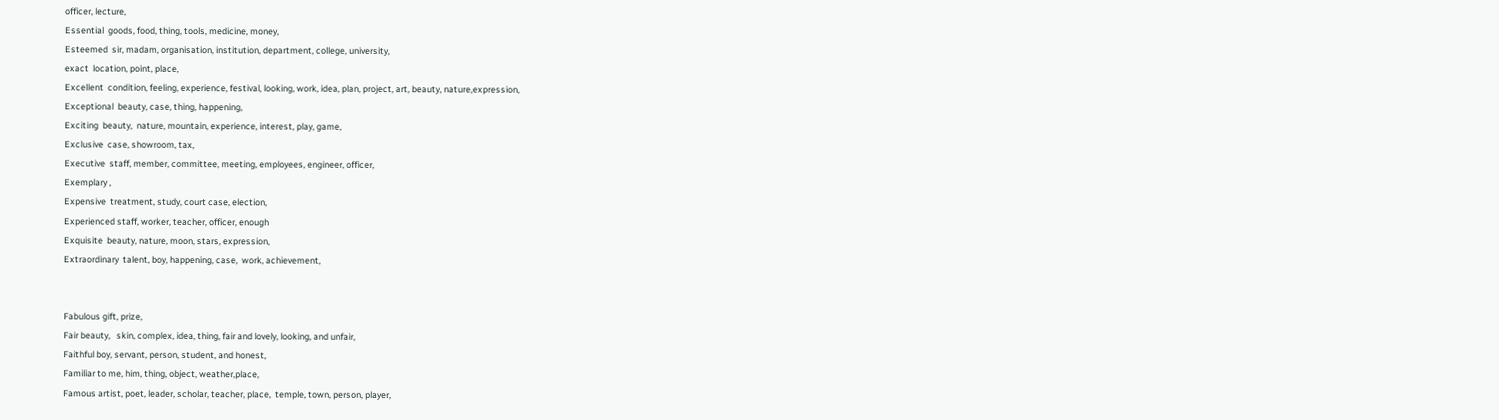officer, lecture,
Essential  goods, food, thing, tools, medicine, money,
Esteemed  sir, madam, organisation, institution, department, college, university,
exact  location, point, place,
Excellent  condition, feeling, experience, festival, looking, work, idea, plan, project, art, beauty, nature,expression,
Exceptional  beauty, case, thing, happening,
Exciting  beauty,  nature, mountain, experience, interest, play, game,
Exclusive  case, showroom, tax,
Executive  staff, member, committee, meeting, employees, engineer, officer,
Exemplary ,
Expensive  treatment, study, court case, election,
Experienced staff, worker, teacher, officer, enough
Exquisite  beauty, nature, moon, stars, expression,
Extraordinary  talent, boy, happening, case,  work, achievement,


Fabulous gift, prize,
Fair beauty,   skin, complex, idea, thing, fair and lovely, looking, and unfair,
Faithful boy, servant, person, student, and honest,
Familiar to me, him, thing, object, weather,place,
Famous artist, poet, leader, scholar, teacher, place,  temple, town, person, player,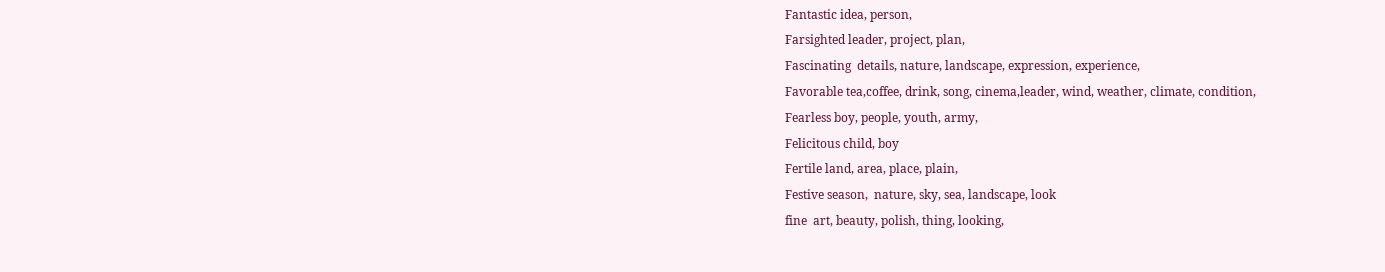Fantastic idea, person,
Farsighted leader, project, plan,
Fascinating  details, nature, landscape, expression, experience,
Favorable tea,coffee, drink, song, cinema,leader, wind, weather, climate, condition,
Fearless boy, people, youth, army,
Felicitous child, boy
Fertile land, area, place, plain,
Festive season,  nature, sky, sea, landscape, look
fine  art, beauty, polish, thing, looking,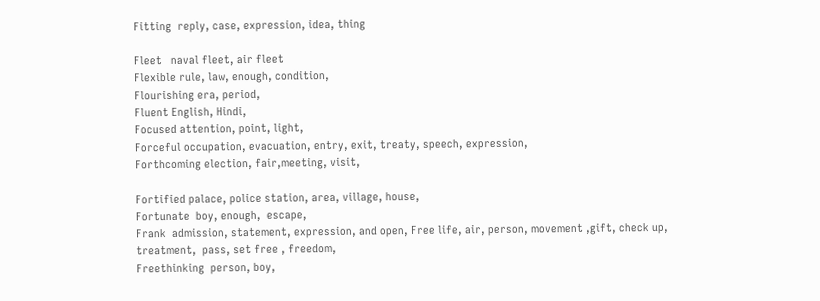Fitting  reply, case, expression, idea, thing

Fleet   naval fleet, air fleet
Flexible rule, law, enough, condition,
Flourishing era, period,
Fluent English, Hindi,
Focused attention, point, light,
Forceful occupation, evacuation, entry, exit, treaty, speech, expression,
Forthcoming election, fair,meeting, visit,

Fortified palace, police station, area, village, house,
Fortunate  boy, enough,  escape,
Frank  admission, statement, expression, and open, Free life, air, person, movement ,gift, check up,
treatment,  pass, set free , freedom,
Freethinking  person, boy,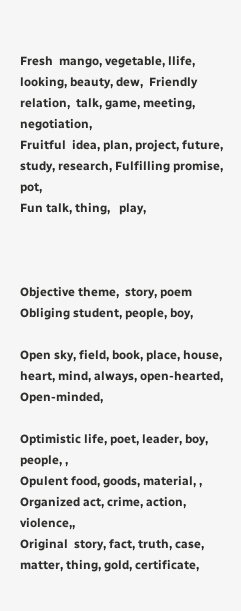Fresh  mango, vegetable, llife, looking, beauty, dew,  Friendly relation,  talk, game, meeting,  negotiation,
Fruitful  idea, plan, project, future, study, research, Fulfilling promise, pot,
Fun talk, thing,   play,



Objective theme,  story, poem
Obliging student, people, boy,

Open sky, field, book, place, house, heart, mind, always, open-hearted, Open-minded,

Optimistic life, poet, leader, boy, people, ,
Opulent food, goods, material, ,
Organized act, crime, action, violence,,
Original  story, fact, truth, case,  matter, thing, gold, certificate,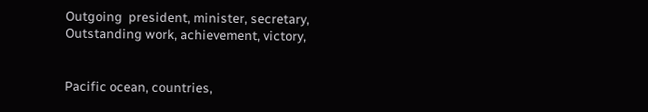Outgoing  president, minister, secretary,
Outstanding work, achievement, victory,


Pacific ocean, countries,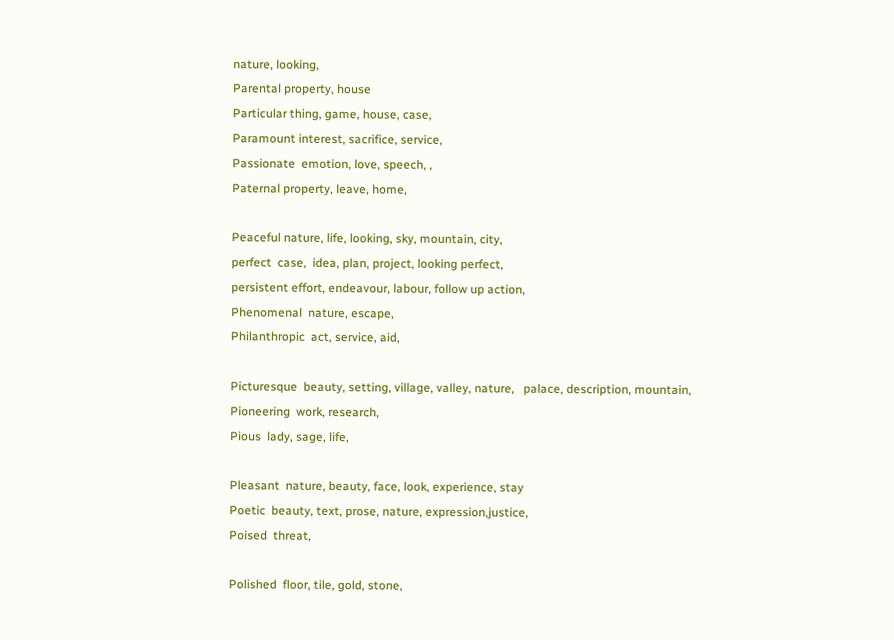nature, looking,
Parental property, house
Particular thing, game, house, case,
Paramount interest, sacrifice, service,
Passionate  emotion, love, speech, ,
Paternal property, leave, home,

Peaceful nature, life, looking, sky, mountain, city,
perfect  case,  idea, plan, project, looking perfect,
persistent effort, endeavour, labour, follow up action,
Phenomenal  nature, escape,
Philanthropic  act, service, aid,

Picturesque  beauty, setting, village, valley, nature,   palace, description, mountain,
Pioneering  work, research,
Pious  lady, sage, life,

Pleasant  nature, beauty, face, look, experience, stay
Poetic  beauty, text, prose, nature, expression,justice,
Poised  threat,

Polished  floor, tile, gold, stone,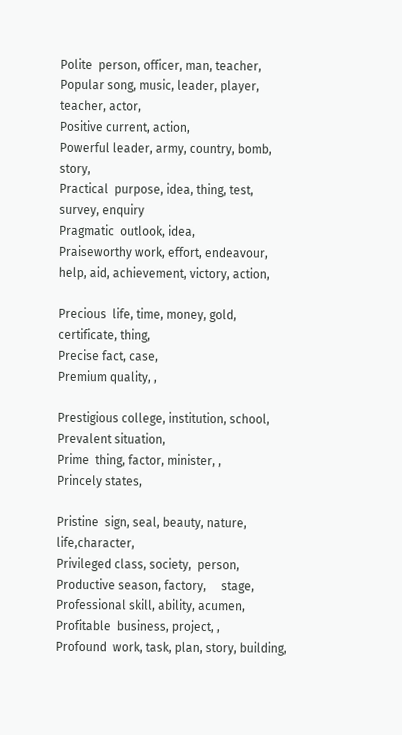Polite  person, officer, man, teacher,
Popular song, music, leader, player, teacher, actor,
Positive current, action,
Powerful leader, army, country, bomb, story,
Practical  purpose, idea, thing, test, survey, enquiry
Pragmatic  outlook, idea,
Praiseworthy work, effort, endeavour, help, aid, achievement, victory, action,

Precious  life, time, money, gold, certificate, thing,
Precise fact, case,
Premium quality, ,

Prestigious college, institution, school,
Prevalent situation,
Prime  thing, factor, minister, ,
Princely states,

Pristine  sign, seal, beauty, nature, life,character,
Privileged class, society,  person,
Productive season, factory,     stage,
Professional skill, ability, acumen,
Profitable  business, project, ,
Profound  work, task, plan, story, building,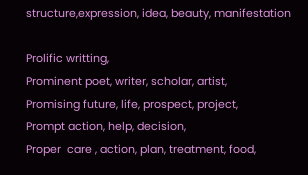structure,expression, idea, beauty, manifestation

Prolific writting,
Prominent poet, writer, scholar, artist,
Promising future, life, prospect, project,
Prompt action, help, decision,
Proper  care , action, plan, treatment, food,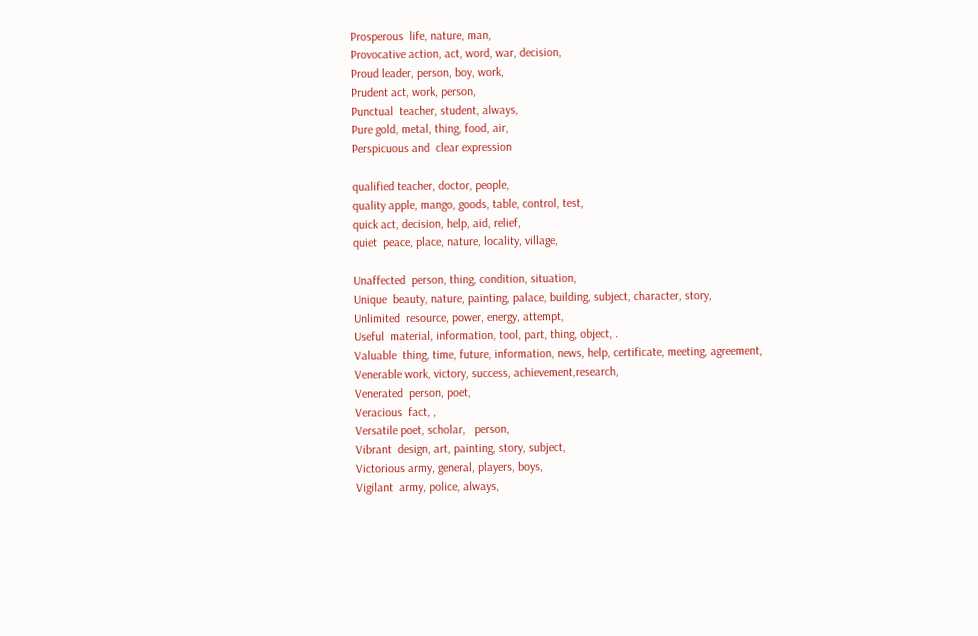Prosperous  life, nature, man,
Provocative action, act, word, war, decision,
Proud leader, person, boy, work,
Prudent act, work, person,
Punctual  teacher, student, always,
Pure gold, metal, thing, food, air,
Perspicuous and  clear expression

qualified teacher, doctor, people,
quality apple, mango, goods, table, control, test,
quick act, decision, help, aid, relief,
quiet  peace, place, nature, locality, village,

Unaffected  person, thing, condition, situation,
Unique  beauty, nature, painting, palace, building, subject, character, story,
Unlimited  resource, power, energy, attempt,
Useful  material, information, tool, part, thing, object, .
Valuable  thing, time, future, information, news, help, certificate, meeting, agreement,
Venerable work, victory, success, achievement,research,
Venerated  person, poet,
Veracious  fact, ,
Versatile poet, scholar,   person,
Vibrant  design, art, painting, story, subject,
Victorious army, general, players, boys,
Vigilant  army, police, always,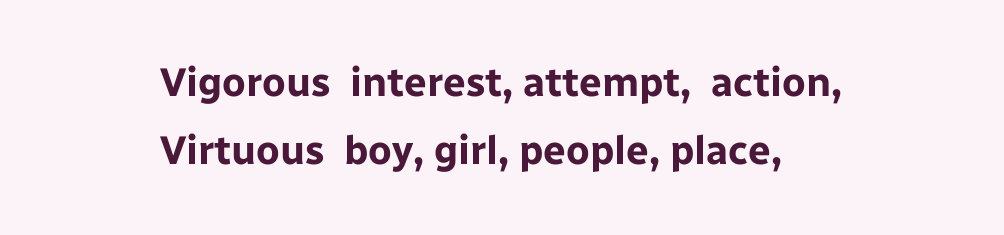Vigorous  interest, attempt,  action,
Virtuous  boy, girl, people, place,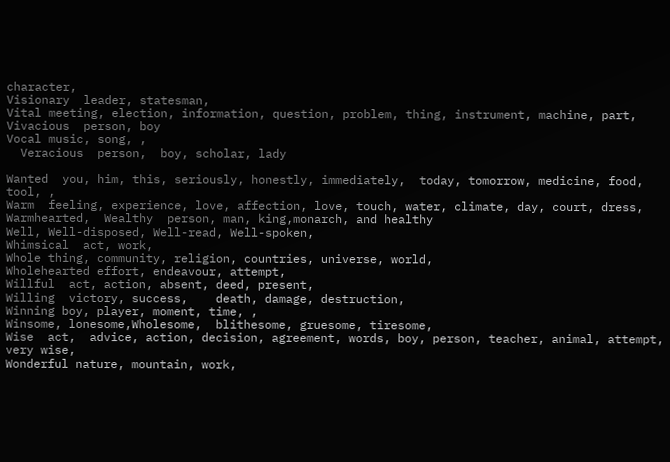character,
Visionary  leader, statesman,
Vital meeting, election, information, question, problem, thing, instrument, machine, part,
Vivacious  person, boy
Vocal music, song, ,
  Veracious  person,  boy, scholar, lady

Wanted  you, him, this, seriously, honestly, immediately,  today, tomorrow, medicine, food, tool, ,
Warm  feeling, experience, love, affection, love, touch, water, climate, day, court, dress,
Warmhearted,  Wealthy  person, man, king,monarch, and healthy
Well, Well-disposed, Well-read, Well-spoken,
Whimsical  act, work,
Whole thing, community, religion, countries, universe, world,
Wholehearted effort, endeavour, attempt,
Willful  act, action, absent, deed, present,
Willing  victory, success,    death, damage, destruction,
Winning boy, player, moment, time, ,
Winsome, lonesome,Wholesome,  blithesome, gruesome, tiresome,
Wise  act,  advice, action, decision, agreement, words, boy, person, teacher, animal, attempt,  very wise,
Wonderful nature, mountain, work,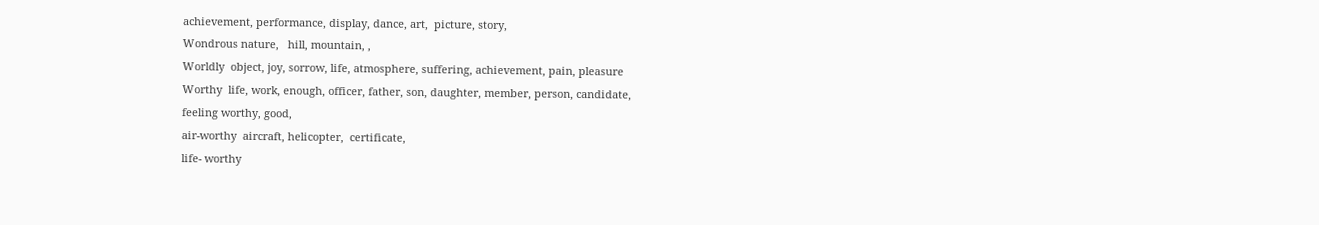achievement, performance, display, dance, art,  picture, story,
Wondrous nature,   hill, mountain, ,
Worldly  object, joy, sorrow, life, atmosphere, suffering, achievement, pain, pleasure
Worthy  life, work, enough, officer, father, son, daughter, member, person, candidate,
feeling worthy, good,
air-worthy  aircraft, helicopter,  certificate,
life- worthy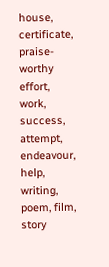house, certificate,
praise-worthy  effort, work, success, attempt, endeavour, help, writing, poem, film, story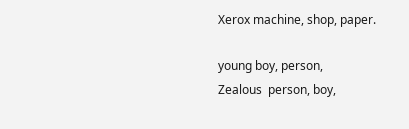Xerox machine, shop, paper.

young boy, person,
Zealous  person, boy,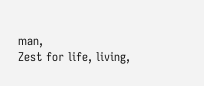man,
Zest for life, living,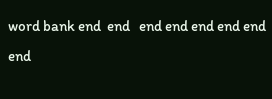word bank end  end   end end end end end end